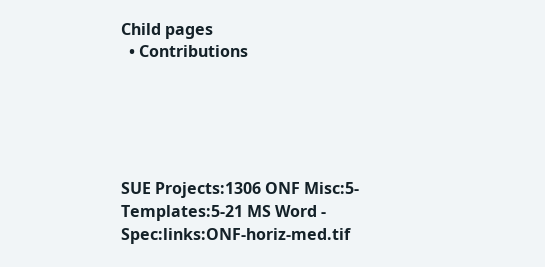Child pages
  • Contributions





SUE Projects:1306 ONF Misc:5-Templates:5-21 MS Word - Spec:links:ONF-horiz-med.tif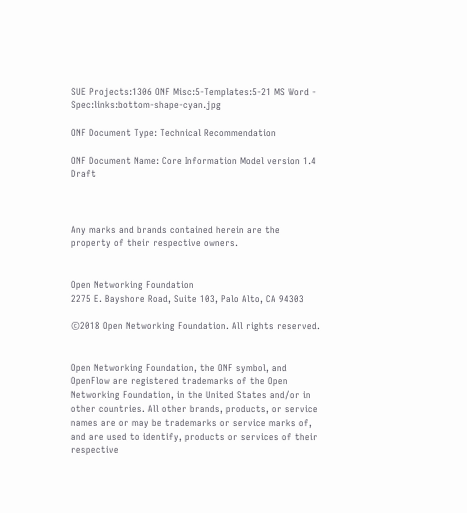SUE Projects:1306 ONF Misc:5-Templates:5-21 MS Word - Spec:links:bottom-shape-cyan.jpg

ONF Document Type: Technical Recommendation

ONF Document Name: Core Information Model version 1.4 Draft



Any marks and brands contained herein are the property of their respective owners.


Open Networking Foundation
2275 E. Bayshore Road, Suite 103, Palo Alto, CA 94303

©2018 Open Networking Foundation. All rights reserved.


Open Networking Foundation, the ONF symbol, and OpenFlow are registered trademarks of the Open Networking Foundation, in the United States and/or in other countries. All other brands, products, or service names are or may be trademarks or service marks of, and are used to identify, products or services of their respective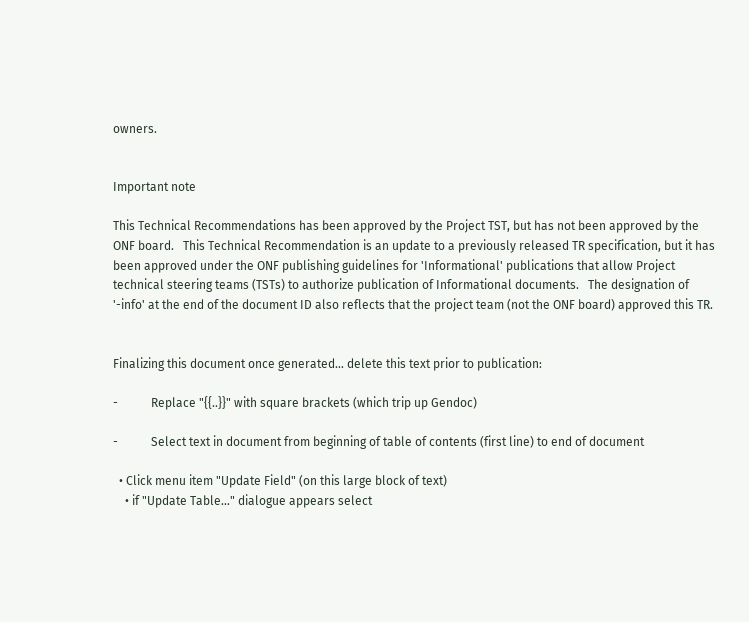owners.


Important note

This Technical Recommendations has been approved by the Project TST, but has not been approved by the ONF board.   This Technical Recommendation is an update to a previously released TR specification, but it has been approved under the ONF publishing guidelines for 'Informational' publications that allow Project technical steering teams (TSTs) to authorize publication of Informational documents.   The designation of '-info' at the end of the document ID also reflects that the project team (not the ONF board) approved this TR.


Finalizing this document once generated… delete this text prior to publication:

-           Replace "{{..}}" with square brackets (which trip up Gendoc)

-           Select text in document from beginning of table of contents (first line) to end of document

  • Click menu item "Update Field" (on this large block of text)
    • if "Update Table…" dialogue appears select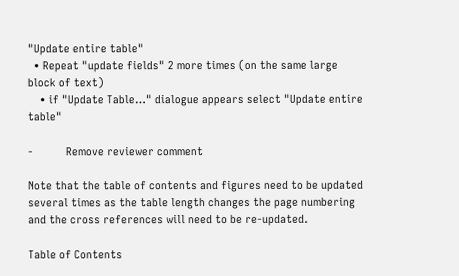"Update entire table"
  • Repeat "update fields" 2 more times (on the same large block of text)
    • if "Update Table…" dialogue appears select "Update entire table"

-           Remove reviewer comment

Note that the table of contents and figures need to be updated several times as the table length changes the page numbering and the cross references will need to be re-updated.

Table of Contents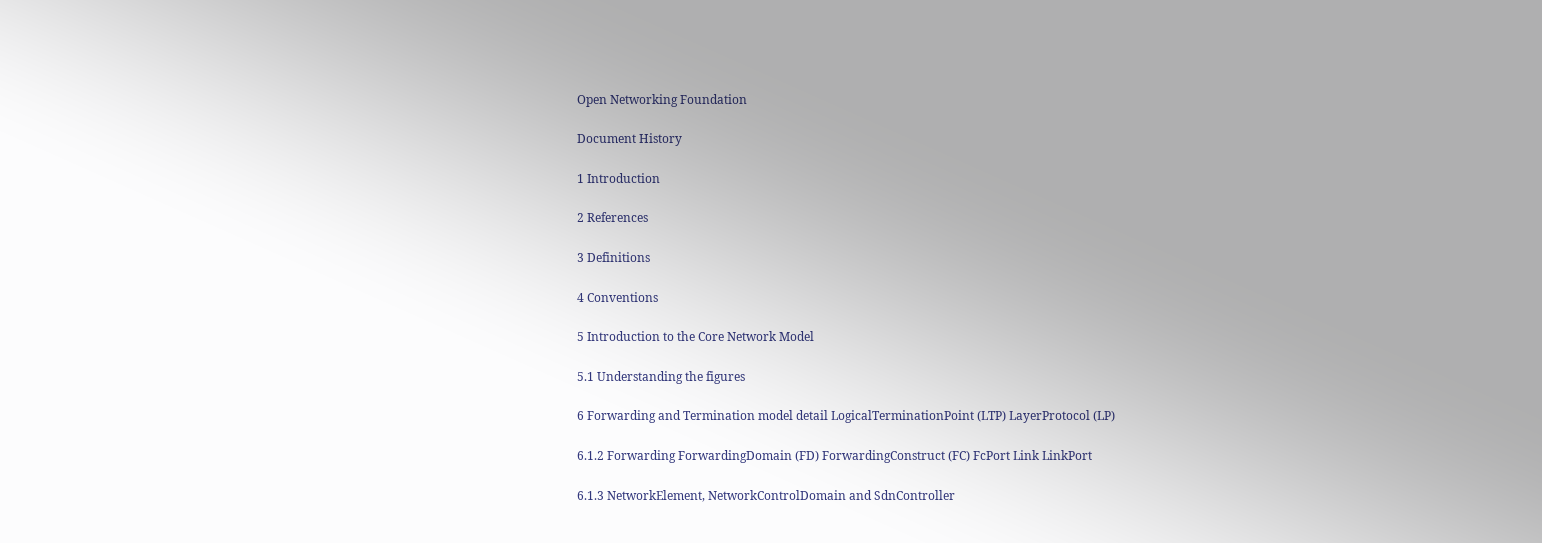Open Networking Foundation

Document History

1 Introduction

2 References

3 Definitions

4 Conventions

5 Introduction to the Core Network Model

5.1 Understanding the figures

6 Forwarding and Termination model detail LogicalTerminationPoint (LTP) LayerProtocol (LP)

6.1.2 Forwarding ForwardingDomain (FD) ForwardingConstruct (FC) FcPort Link LinkPort

6.1.3 NetworkElement, NetworkControlDomain and SdnController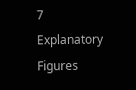7 Explanatory Figures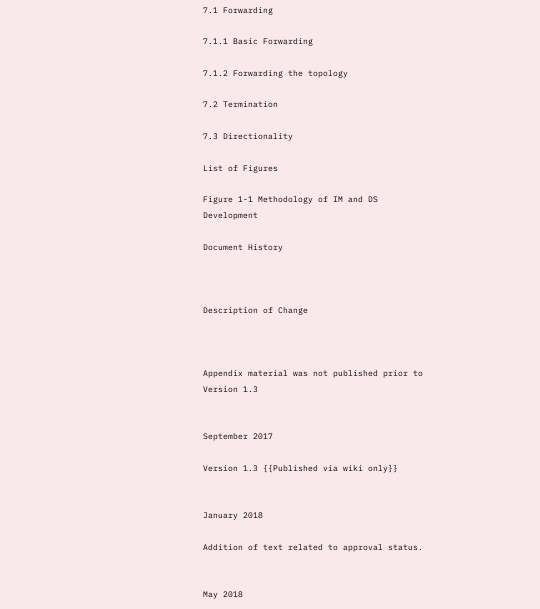7.1 Forwarding

7.1.1 Basic Forwarding

7.1.2 Forwarding the topology

7.2 Termination

7.3 Directionality

List of Figures

Figure 1-1 Methodology of IM and DS Development

Document History



Description of Change



Appendix material was not published prior to Version 1.3


September 2017

Version 1.3 {{Published via wiki only}}


January 2018

Addition of text related to approval status.


May 2018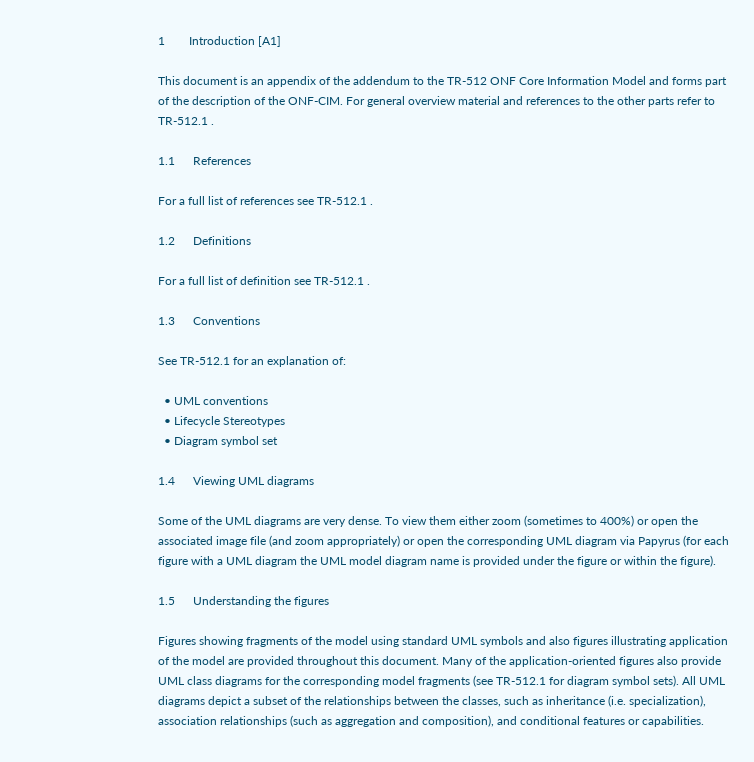1        Introduction [A1]

This document is an appendix of the addendum to the TR-512 ONF Core Information Model and forms part of the description of the ONF-CIM. For general overview material and references to the other parts refer to TR-512.1 .

1.1      References

For a full list of references see TR-512.1 .

1.2      Definitions

For a full list of definition see TR-512.1 .

1.3      Conventions

See TR-512.1 for an explanation of:

  • UML conventions
  • Lifecycle Stereotypes
  • Diagram symbol set

1.4      Viewing UML diagrams

Some of the UML diagrams are very dense. To view them either zoom (sometimes to 400%) or open the associated image file (and zoom appropriately) or open the corresponding UML diagram via Papyrus (for each figure with a UML diagram the UML model diagram name is provided under the figure or within the figure).

1.5      Understanding the figures

Figures showing fragments of the model using standard UML symbols and also figures illustrating application of the model are provided throughout this document. Many of the application-oriented figures also provide UML class diagrams for the corresponding model fragments (see TR-512.1 for diagram symbol sets). All UML diagrams depict a subset of the relationships between the classes, such as inheritance (i.e. specialization), association relationships (such as aggregation and composition), and conditional features or capabilities.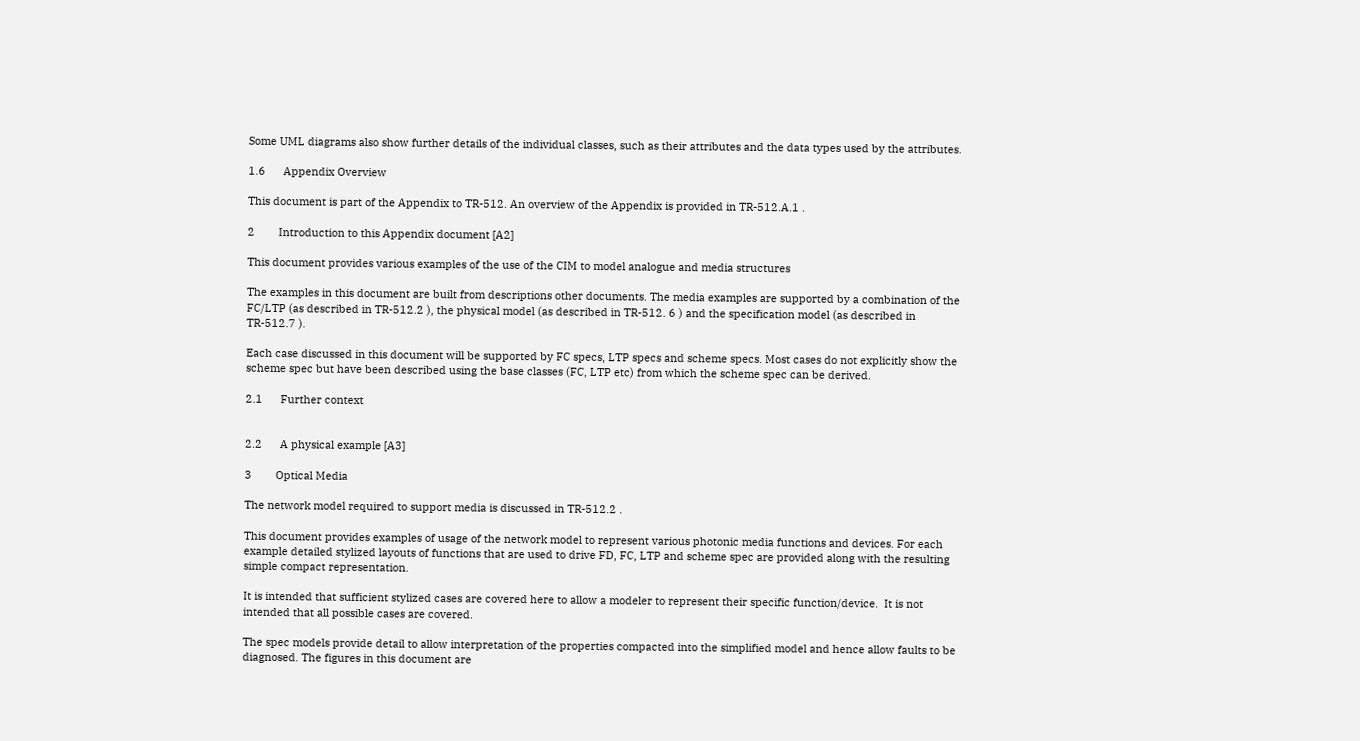Some UML diagrams also show further details of the individual classes, such as their attributes and the data types used by the attributes.

1.6      Appendix Overview

This document is part of the Appendix to TR-512. An overview of the Appendix is provided in TR-512.A.1 .

2        Introduction to this Appendix document [A2]

This document provides various examples of the use of the CIM to model analogue and media structures

The examples in this document are built from descriptions other documents. The media examples are supported by a combination of the FC/LTP (as described in TR-512.2 ), the physical model (as described in TR-512. 6 ) and the specification model (as described in TR-512.7 ).

Each case discussed in this document will be supported by FC specs, LTP specs and scheme specs. Most cases do not explicitly show the scheme spec but have been described using the base classes (FC, LTP etc) from which the scheme spec can be derived.

2.1      Further context


2.2      A physical example [A3]

3        Optical Media

The network model required to support media is discussed in TR-512.2 .

This document provides examples of usage of the network model to represent various photonic media functions and devices. For each example detailed stylized layouts of functions that are used to drive FD, FC, LTP and scheme spec are provided along with the resulting simple compact representation.

It is intended that sufficient stylized cases are covered here to allow a modeler to represent their specific function/device.  It is not intended that all possible cases are covered.

The spec models provide detail to allow interpretation of the properties compacted into the simplified model and hence allow faults to be diagnosed. The figures in this document are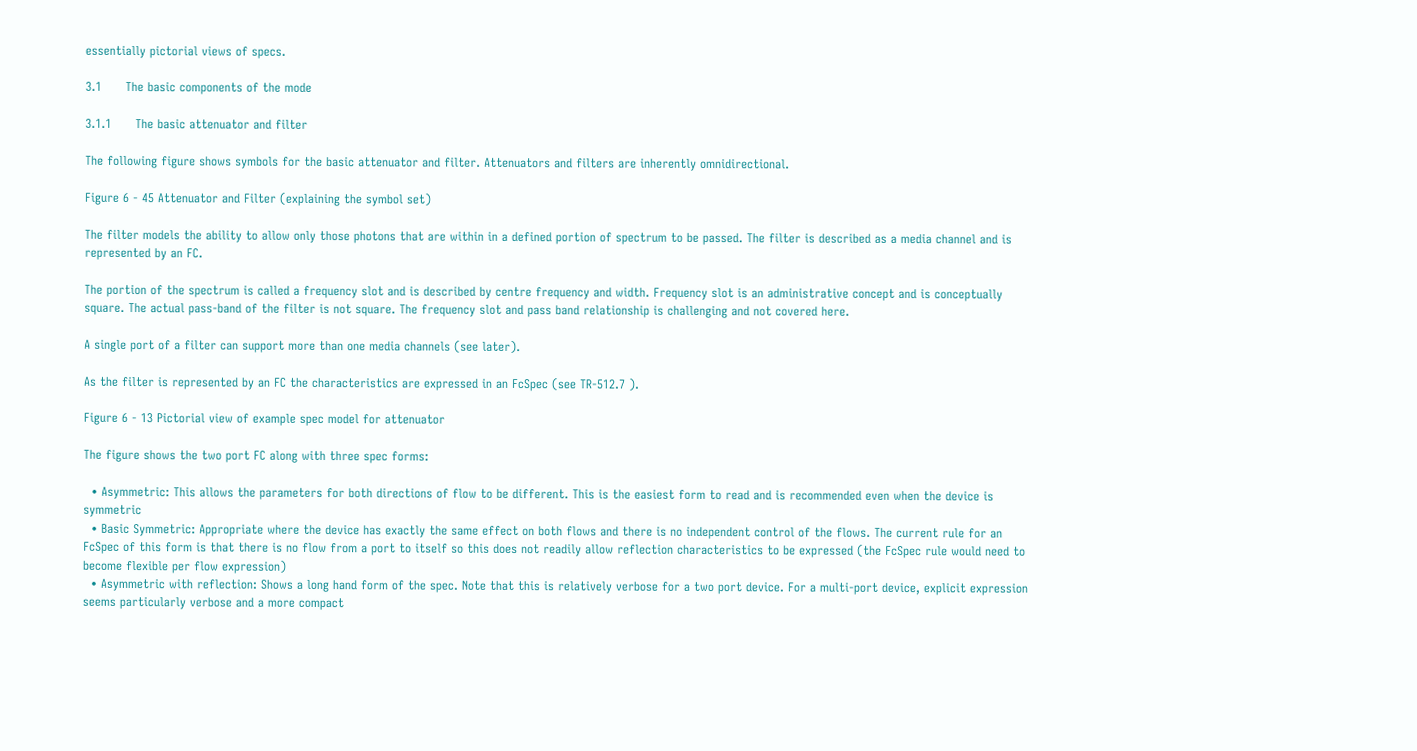essentially pictorial views of specs.

3.1      The basic components of the mode

3.1.1      The basic attenuator and filter

The following figure shows symbols for the basic attenuator and filter. Attenuators and filters are inherently omnidirectional.

Figure 6 - 45 Attenuator and Filter (explaining the symbol set)

The filter models the ability to allow only those photons that are within in a defined portion of spectrum to be passed. The filter is described as a media channel and is represented by an FC.

The portion of the spectrum is called a frequency slot and is described by centre frequency and width. Frequency slot is an administrative concept and is conceptually square. The actual pass-band of the filter is not square. The frequency slot and pass band relationship is challenging and not covered here.

A single port of a filter can support more than one media channels (see later).

As the filter is represented by an FC the characteristics are expressed in an FcSpec (see TR-512.7 ).

Figure 6 - 13 Pictorial view of example spec model for attenuator

The figure shows the two port FC along with three spec forms:

  • Asymmetric: This allows the parameters for both directions of flow to be different. This is the easiest form to read and is recommended even when the device is symmetric
  • Basic Symmetric: Appropriate where the device has exactly the same effect on both flows and there is no independent control of the flows. The current rule for an FcSpec of this form is that there is no flow from a port to itself so this does not readily allow reflection characteristics to be expressed (the FcSpec rule would need to become flexible per flow expression)
  • Asymmetric with reflection: Shows a long hand form of the spec. Note that this is relatively verbose for a two port device. For a multi-port device, explicit expression seems particularly verbose and a more compact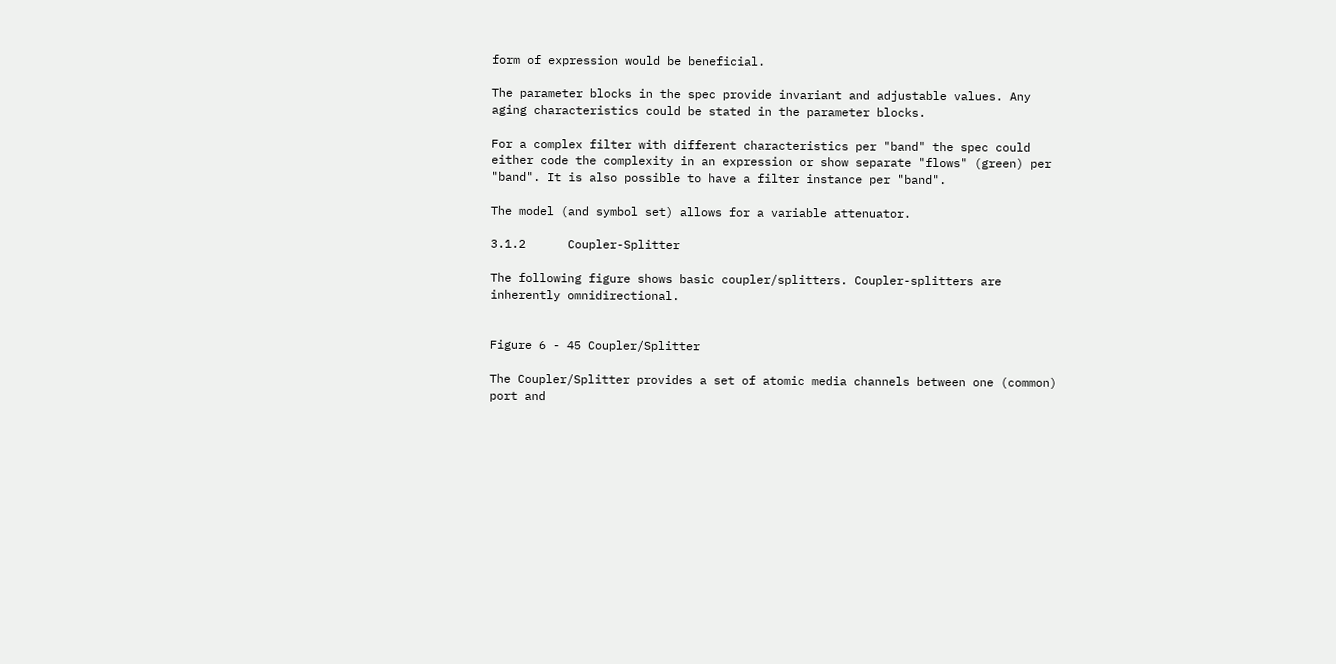form of expression would be beneficial.

The parameter blocks in the spec provide invariant and adjustable values. Any aging characteristics could be stated in the parameter blocks.

For a complex filter with different characteristics per "band" the spec could either code the complexity in an expression or show separate "flows" (green) per "band". It is also possible to have a filter instance per "band".

The model (and symbol set) allows for a variable attenuator.

3.1.2      Coupler-Splitter

The following figure shows basic coupler/splitters. Coupler-splitters are inherently omnidirectional.


Figure 6 - 45 Coupler/Splitter

The Coupler/Splitter provides a set of atomic media channels between one (common) port and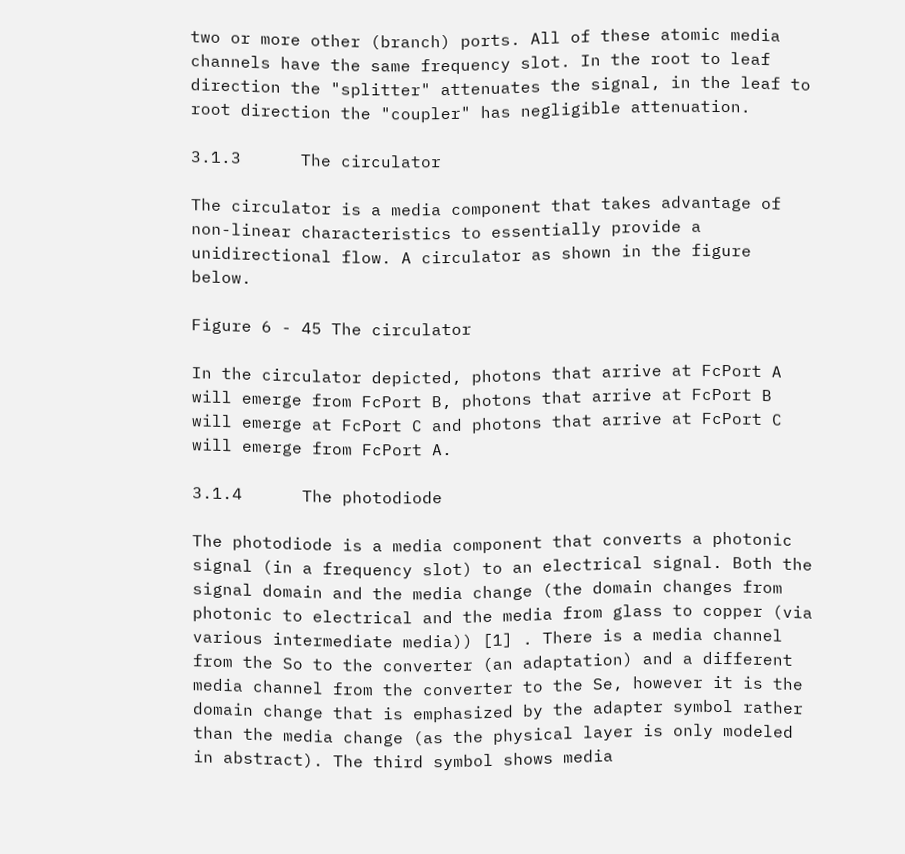two or more other (branch) ports. All of these atomic media channels have the same frequency slot. In the root to leaf direction the "splitter" attenuates the signal, in the leaf to root direction the "coupler" has negligible attenuation.

3.1.3      The circulator

The circulator is a media component that takes advantage of non-linear characteristics to essentially provide a unidirectional flow. A circulator as shown in the figure below.

Figure 6 - 45 The circulator

In the circulator depicted, photons that arrive at FcPort A will emerge from FcPort B, photons that arrive at FcPort B will emerge at FcPort C and photons that arrive at FcPort C will emerge from FcPort A.

3.1.4      The photodiode

The photodiode is a media component that converts a photonic signal (in a frequency slot) to an electrical signal. Both the signal domain and the media change (the domain changes from photonic to electrical and the media from glass to copper (via various intermediate media)) [1] . There is a media channel from the So to the converter (an adaptation) and a different media channel from the converter to the Se, however it is the domain change that is emphasized by the adapter symbol rather than the media change (as the physical layer is only modeled in abstract). The third symbol shows media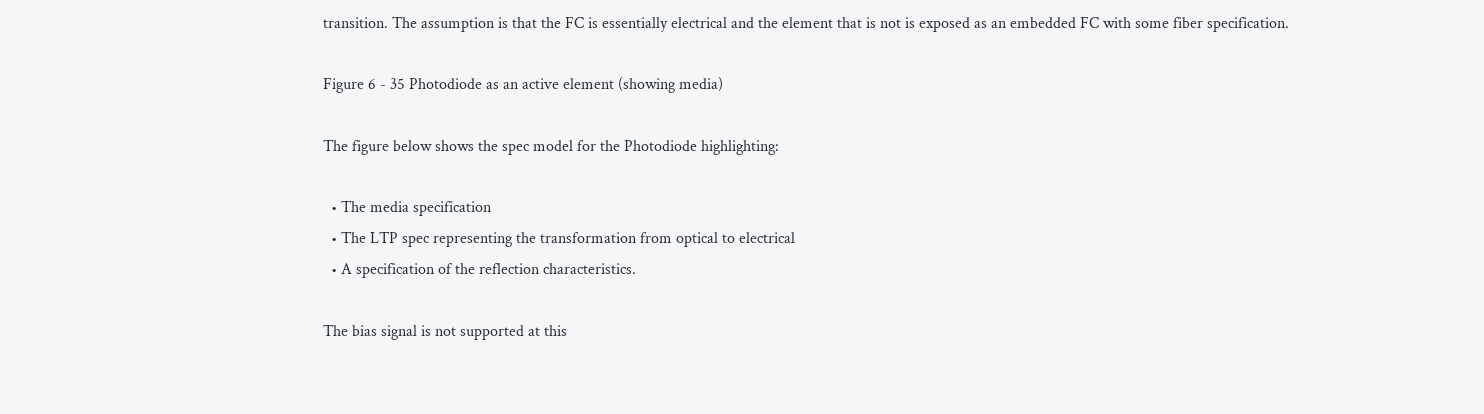transition. The assumption is that the FC is essentially electrical and the element that is not is exposed as an embedded FC with some fiber specification.

Figure 6 - 35 Photodiode as an active element (showing media)

The figure below shows the spec model for the Photodiode highlighting:

  • The media specification
  • The LTP spec representing the transformation from optical to electrical
  • A specification of the reflection characteristics.

The bias signal is not supported at this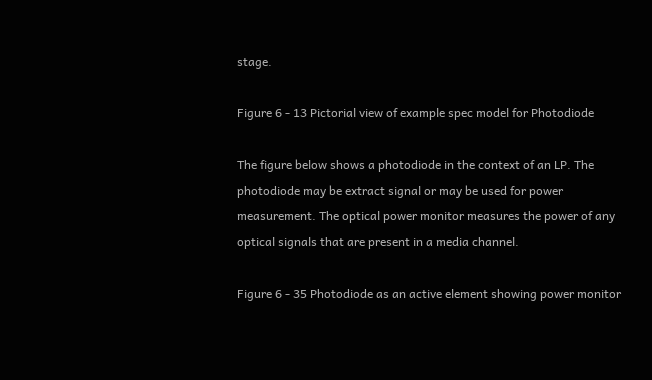stage.

Figure 6 - 13 Pictorial view of example spec model for Photodiode

The figure below shows a photodiode in the context of an LP. The photodiode may be extract signal or may be used for power measurement. The optical power monitor measures the power of any optical signals that are present in a media channel.

Figure 6 - 35 Photodiode as an active element showing power monitor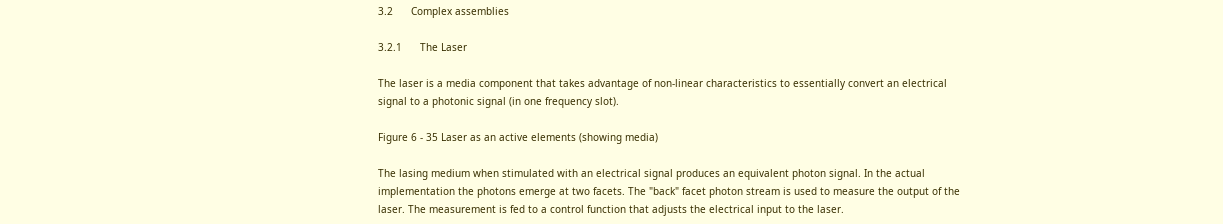3.2      Complex assemblies

3.2.1      The Laser

The laser is a media component that takes advantage of non-linear characteristics to essentially convert an electrical signal to a photonic signal (in one frequency slot).

Figure 6 - 35 Laser as an active elements (showing media)

The lasing medium when stimulated with an electrical signal produces an equivalent photon signal. In the actual implementation the photons emerge at two facets. The "back" facet photon stream is used to measure the output of the laser. The measurement is fed to a control function that adjusts the electrical input to the laser.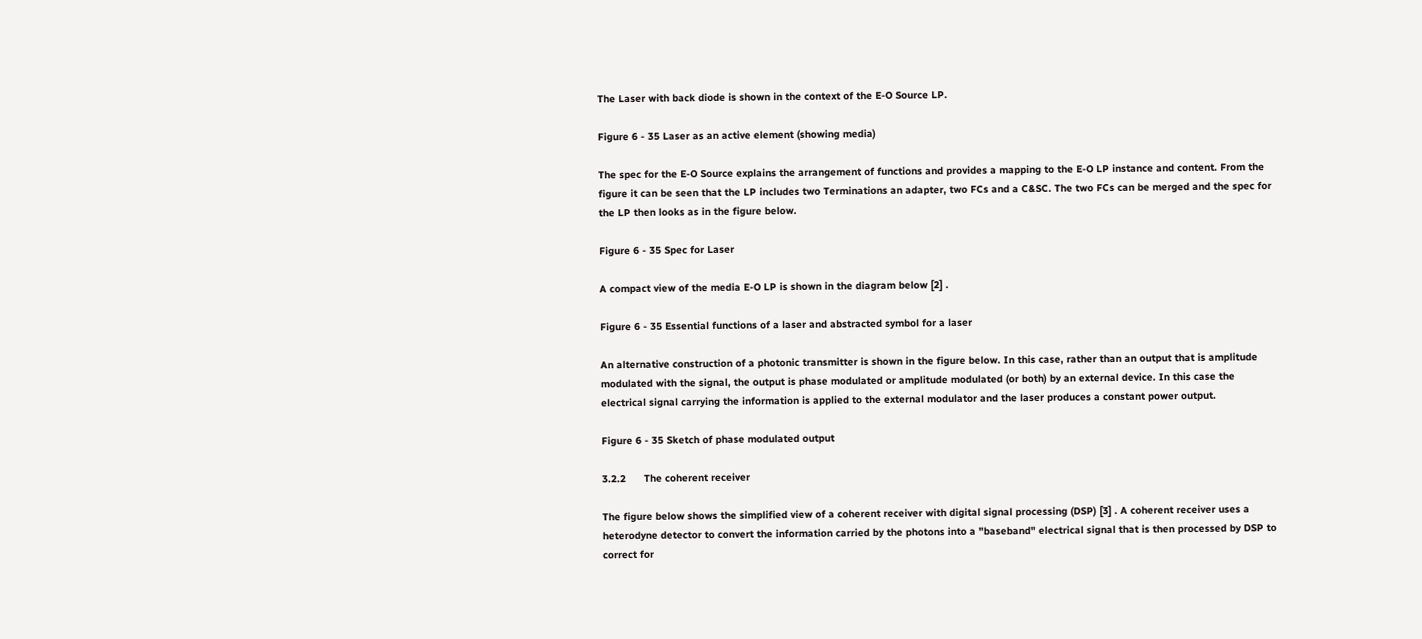The Laser with back diode is shown in the context of the E-O Source LP.

Figure 6 - 35 Laser as an active element (showing media)

The spec for the E-O Source explains the arrangement of functions and provides a mapping to the E-O LP instance and content. From the figure it can be seen that the LP includes two Terminations an adapter, two FCs and a C&SC. The two FCs can be merged and the spec for the LP then looks as in the figure below.

Figure 6 - 35 Spec for Laser

A compact view of the media E-O LP is shown in the diagram below [2] .

Figure 6 - 35 Essential functions of a laser and abstracted symbol for a laser

An alternative construction of a photonic transmitter is shown in the figure below. In this case, rather than an output that is amplitude modulated with the signal, the output is phase modulated or amplitude modulated (or both) by an external device. In this case the electrical signal carrying the information is applied to the external modulator and the laser produces a constant power output.

Figure 6 - 35 Sketch of phase modulated output

3.2.2      The coherent receiver

The figure below shows the simplified view of a coherent receiver with digital signal processing (DSP) [3] . A coherent receiver uses a heterodyne detector to convert the information carried by the photons into a "baseband" electrical signal that is then processed by DSP to correct for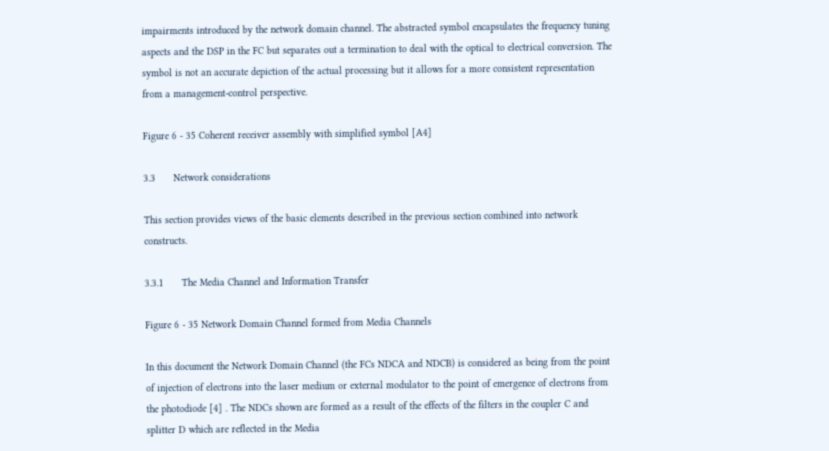impairments introduced by the network domain channel. The abstracted symbol encapsulates the frequency tuning aspects and the DSP in the FC but separates out a termination to deal with the optical to electrical conversion. The symbol is not an accurate depiction of the actual processing but it allows for a more consistent representation from a management-control perspective.

Figure 6 - 35 Coherent receiver assembly with simplified symbol [A4]

3.3      Network considerations

This section provides views of the basic elements described in the previous section combined into network constructs.

3.3.1      The Media Channel and Information Transfer

Figure 6 - 35 Network Domain Channel formed from Media Channels

In this document the Network Domain Channel (the FCs NDCA and NDCB) is considered as being from the point of injection of electrons into the laser medium or external modulator to the point of emergence of electrons from the photodiode [4] . The NDCs shown are formed as a result of the effects of the filters in the coupler C and splitter D which are reflected in the Media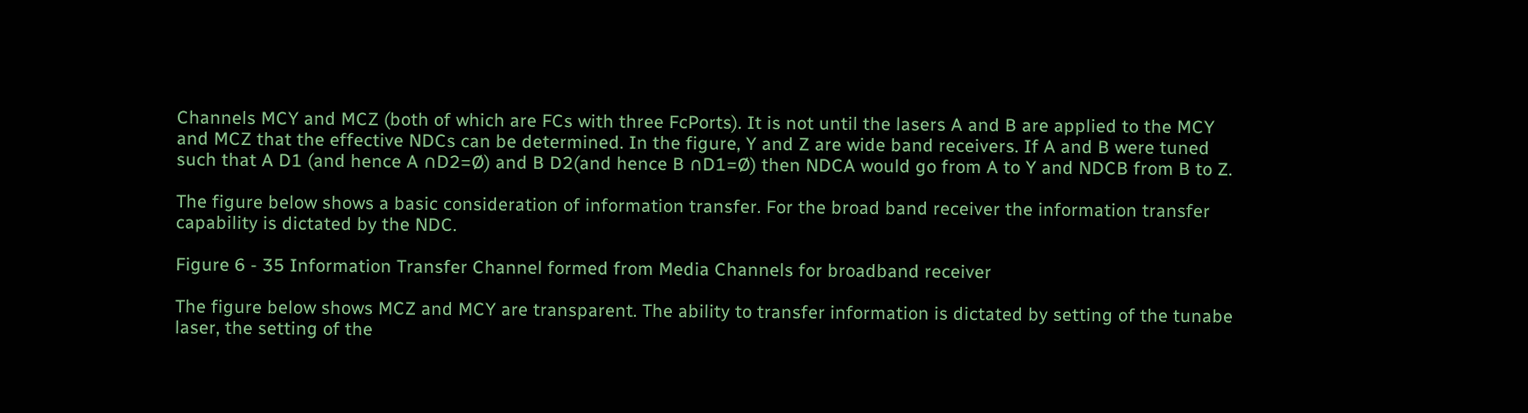Channels MCY and MCZ (both of which are FCs with three FcPorts). It is not until the lasers A and B are applied to the MCY and MCZ that the effective NDCs can be determined. In the figure, Y and Z are wide band receivers. If A and B were tuned such that A D1 (and hence A ∩D2=Ø) and B D2(and hence B ∩D1=Ø) then NDCA would go from A to Y and NDCB from B to Z.

The figure below shows a basic consideration of information transfer. For the broad band receiver the information transfer capability is dictated by the NDC.

Figure 6 - 35 Information Transfer Channel formed from Media Channels for broadband receiver

The figure below shows MCZ and MCY are transparent. The ability to transfer information is dictated by setting of the tunabe laser, the setting of the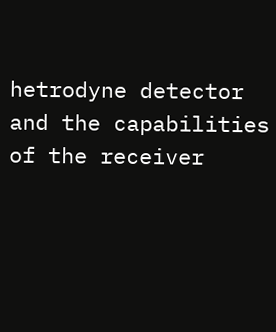hetrodyne detector and the capabilities of the receiver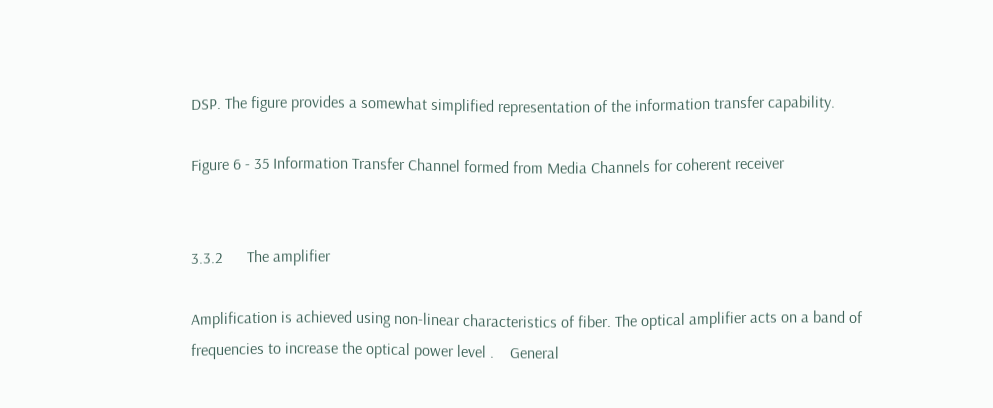DSP. The figure provides a somewhat simplified representation of the information transfer capability.

Figure 6 - 35 Information Transfer Channel formed from Media Channels for coherent receiver


3.3.2      The amplifier

Amplification is achieved using non-linear characteristics of fiber. The optical amplifier acts on a band of frequencies to increase the optical power level .    General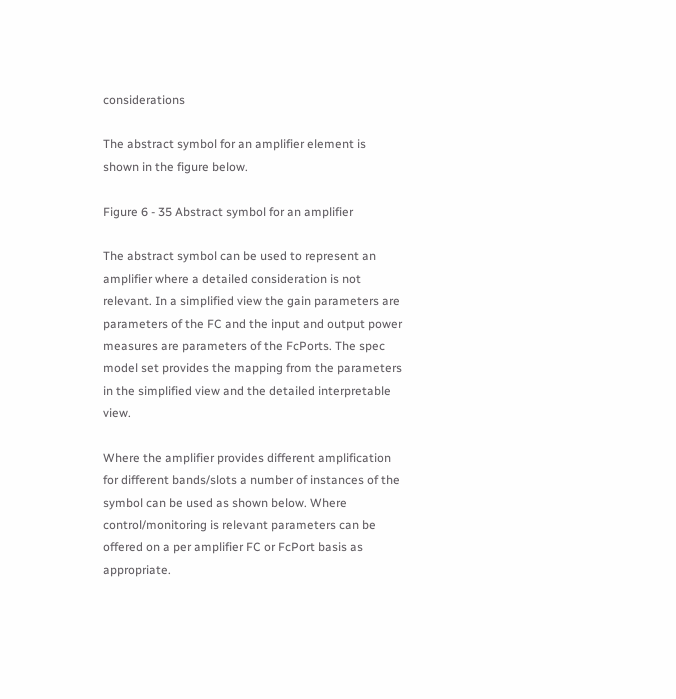considerations

The abstract symbol for an amplifier element is shown in the figure below.

Figure 6 - 35 Abstract symbol for an amplifier

The abstract symbol can be used to represent an amplifier where a detailed consideration is not relevant. In a simplified view the gain parameters are parameters of the FC and the input and output power measures are parameters of the FcPorts. The spec model set provides the mapping from the parameters in the simplified view and the detailed interpretable view.

Where the amplifier provides different amplification for different bands/slots a number of instances of the symbol can be used as shown below. Where control/monitoring is relevant parameters can be offered on a per amplifier FC or FcPort basis as appropriate.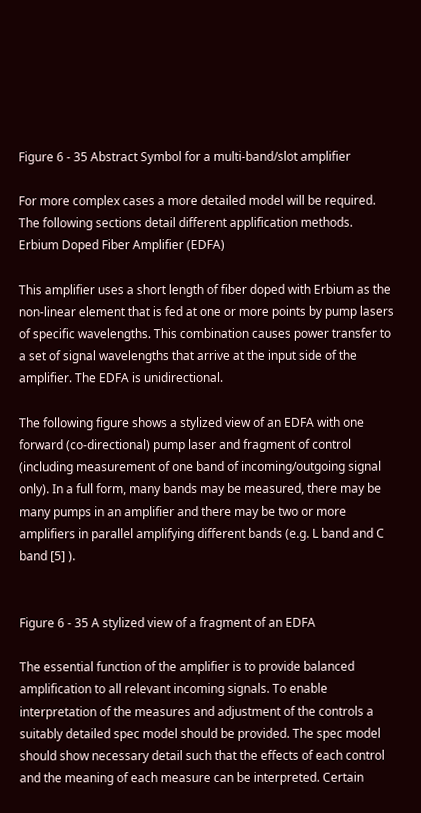Figure 6 - 35 Abstract Symbol for a multi-band/slot amplifier

For more complex cases a more detailed model will be required. The following sections detail different applification methods.    Erbium Doped Fiber Amplifier (EDFA)

This amplifier uses a short length of fiber doped with Erbium as the non-linear element that is fed at one or more points by pump lasers of specific wavelengths. This combination causes power transfer to a set of signal wavelengths that arrive at the input side of the amplifier. The EDFA is unidirectional.

The following figure shows a stylized view of an EDFA with one forward (co-directional) pump laser and fragment of control (including measurement of one band of incoming/outgoing signal only). In a full form, many bands may be measured, there may be many pumps in an amplifier and there may be two or more amplifiers in parallel amplifying different bands (e.g. L band and C band [5] ).


Figure 6 - 35 A stylized view of a fragment of an EDFA

The essential function of the amplifier is to provide balanced amplification to all relevant incoming signals. To enable interpretation of the measures and adjustment of the controls a suitably detailed spec model should be provided. The spec model should show necessary detail such that the effects of each control and the meaning of each measure can be interpreted. Certain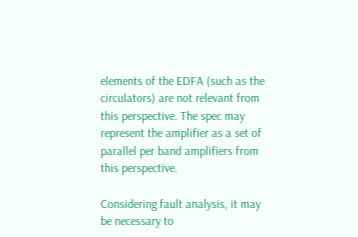elements of the EDFA (such as the circulators) are not relevant from this perspective. The spec may represent the amplifier as a set of parallel per band amplifiers from this perspective.

Considering fault analysis, it may be necessary to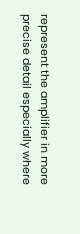represent the amplifier in more precise detail especially where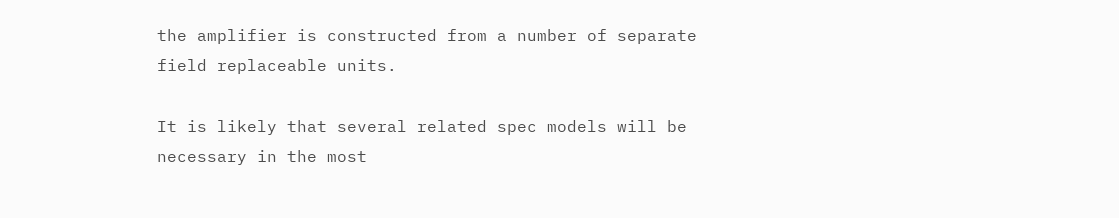the amplifier is constructed from a number of separate field replaceable units.

It is likely that several related spec models will be necessary in the most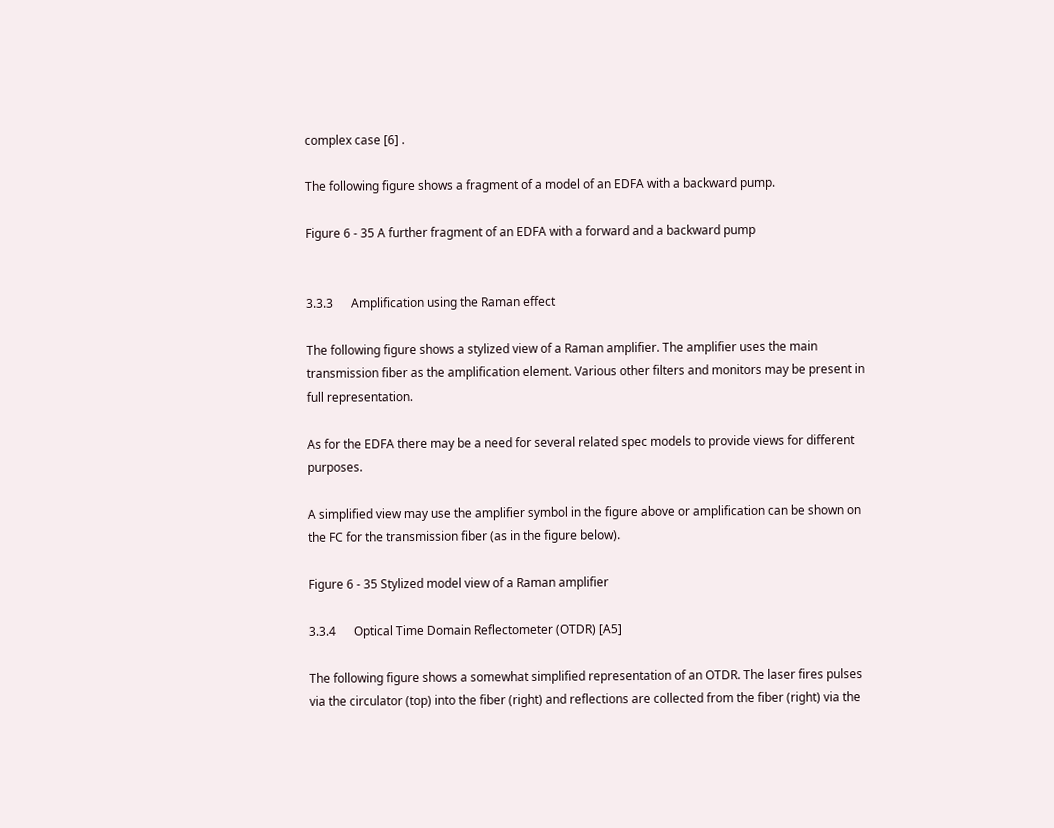complex case [6] .

The following figure shows a fragment of a model of an EDFA with a backward pump.

Figure 6 - 35 A further fragment of an EDFA with a forward and a backward pump


3.3.3      Amplification using the Raman effect

The following figure shows a stylized view of a Raman amplifier. The amplifier uses the main transmission fiber as the amplification element. Various other filters and monitors may be present in full representation.

As for the EDFA there may be a need for several related spec models to provide views for different purposes.

A simplified view may use the amplifier symbol in the figure above or amplification can be shown on the FC for the transmission fiber (as in the figure below).

Figure 6 - 35 Stylized model view of a Raman amplifier

3.3.4      Optical Time Domain Reflectometer (OTDR) [A5]

The following figure shows a somewhat simplified representation of an OTDR. The laser fires pulses via the circulator (top) into the fiber (right) and reflections are collected from the fiber (right) via the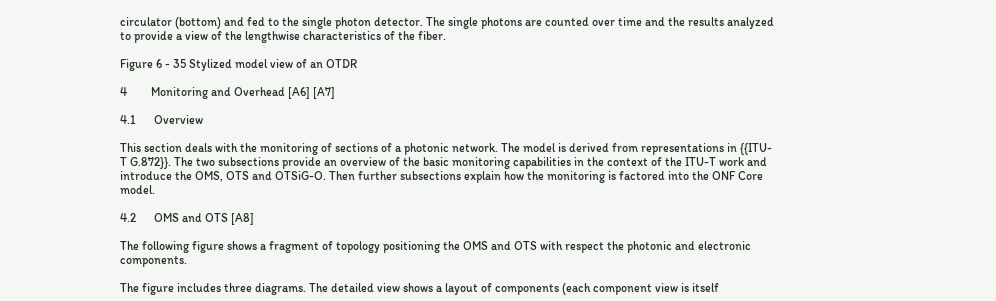circulator (bottom) and fed to the single photon detector. The single photons are counted over time and the results analyzed to provide a view of the lengthwise characteristics of the fiber.

Figure 6 - 35 Stylized model view of an OTDR

4        Monitoring and Overhead [A6] [A7]

4.1      Overview

This section deals with the monitoring of sections of a photonic network. The model is derived from representations in {{ITU-T G.872}}. The two subsections provide an overview of the basic monitoring capabilities in the context of the ITU-T work and introduce the OMS, OTS and OTSiG-O. Then further subsections explain how the monitoring is factored into the ONF Core model.

4.2      OMS and OTS [A8]

The following figure shows a fragment of topology positioning the OMS and OTS with respect the photonic and electronic components.

The figure includes three diagrams. The detailed view shows a layout of components (each component view is itself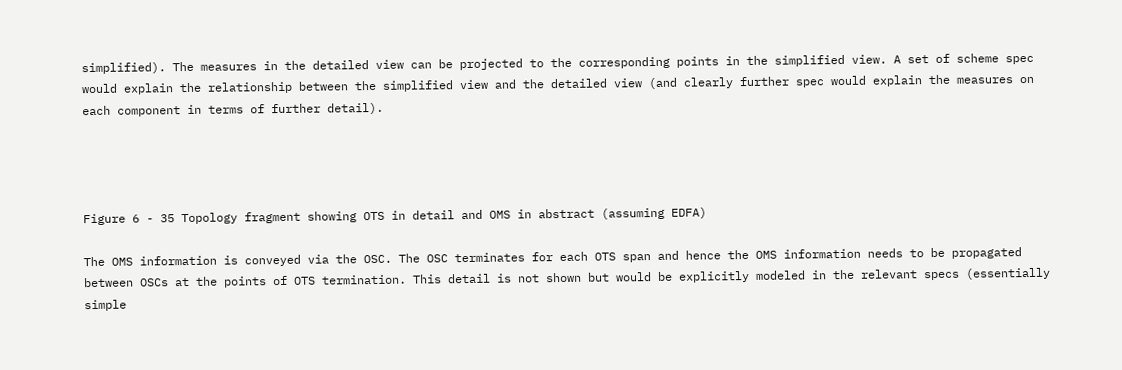simplified). The measures in the detailed view can be projected to the corresponding points in the simplified view. A set of scheme spec would explain the relationship between the simplified view and the detailed view (and clearly further spec would explain the measures on each component in terms of further detail).




Figure 6 - 35 Topology fragment showing OTS in detail and OMS in abstract (assuming EDFA)

The OMS information is conveyed via the OSC. The OSC terminates for each OTS span and hence the OMS information needs to be propagated between OSCs at the points of OTS termination. This detail is not shown but would be explicitly modeled in the relevant specs (essentially simple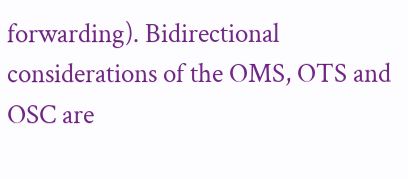forwarding). Bidirectional considerations of the OMS, OTS and OSC are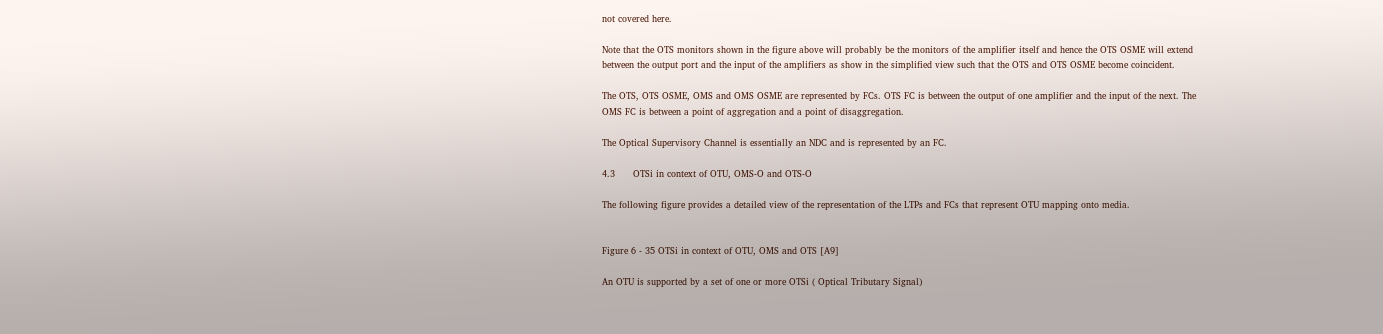not covered here.

Note that the OTS monitors shown in the figure above will probably be the monitors of the amplifier itself and hence the OTS OSME will extend between the output port and the input of the amplifiers as show in the simplified view such that the OTS and OTS OSME become coincident.

The OTS, OTS OSME, OMS and OMS OSME are represented by FCs. OTS FC is between the output of one amplifier and the input of the next. The OMS FC is between a point of aggregation and a point of disaggregation.

The Optical Supervisory Channel is essentially an NDC and is represented by an FC.

4.3      OTSi in context of OTU, OMS-O and OTS-O

The following figure provides a detailed view of the representation of the LTPs and FCs that represent OTU mapping onto media.


Figure 6 - 35 OTSi in context of OTU, OMS and OTS [A9]

An OTU is supported by a set of one or more OTSi ( Optical Tributary Signal)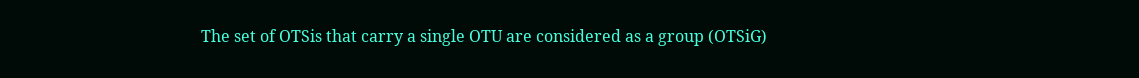The set of OTSis that carry a single OTU are considered as a group (OTSiG)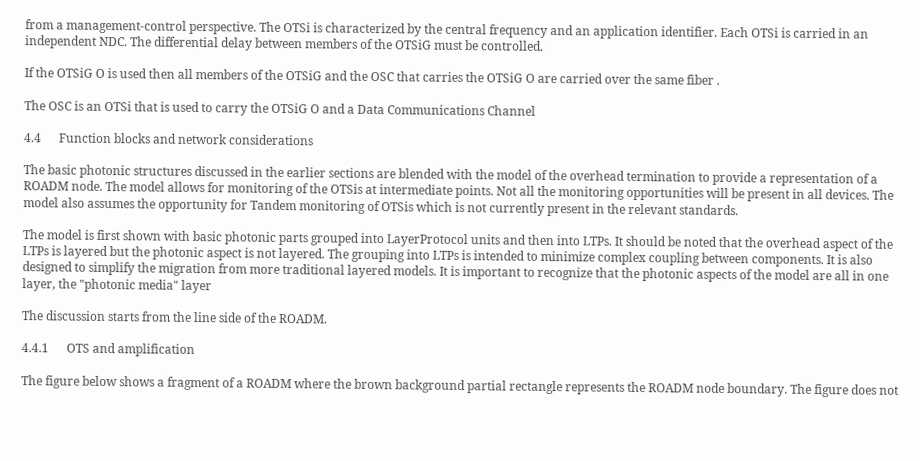from a management-control perspective. The OTSi is characterized by the central frequency and an application identifier. Each OTSi is carried in an independent NDC. The differential delay between members of the OTSiG must be controlled.

If the OTSiG O is used then all members of the OTSiG and the OSC that carries the OTSiG O are carried over the same fiber .

The OSC is an OTSi that is used to carry the OTSiG O and a Data Communications Channel

4.4      Function blocks and network considerations

The basic photonic structures discussed in the earlier sections are blended with the model of the overhead termination to provide a representation of a ROADM node. The model allows for monitoring of the OTSis at intermediate points. Not all the monitoring opportunities will be present in all devices. The model also assumes the opportunity for Tandem monitoring of OTSis which is not currently present in the relevant standards.

The model is first shown with basic photonic parts grouped into LayerProtocol units and then into LTPs. It should be noted that the overhead aspect of the LTPs is layered but the photonic aspect is not layered. The grouping into LTPs is intended to minimize complex coupling between components. It is also designed to simplify the migration from more traditional layered models. It is important to recognize that the photonic aspects of the model are all in one layer, the "photonic media" layer

The discussion starts from the line side of the ROADM.

4.4.1      OTS and amplification

The figure below shows a fragment of a ROADM where the brown background partial rectangle represents the ROADM node boundary. The figure does not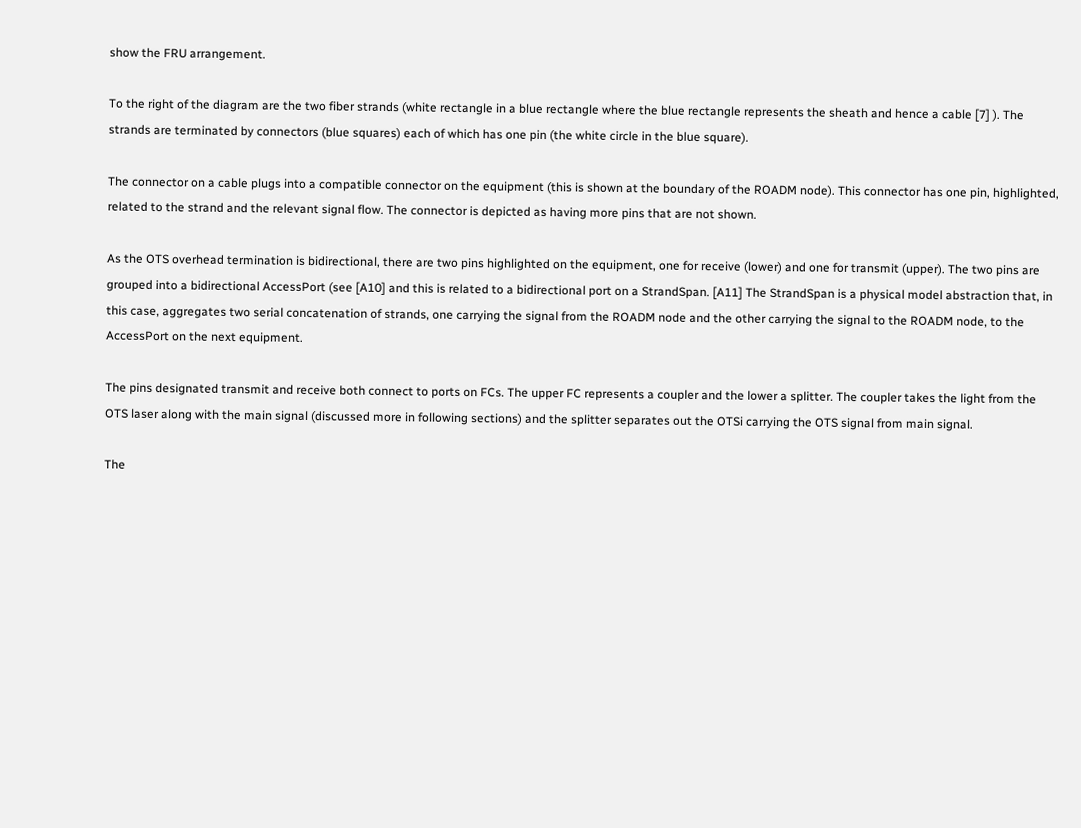show the FRU arrangement.

To the right of the diagram are the two fiber strands (white rectangle in a blue rectangle where the blue rectangle represents the sheath and hence a cable [7] ). The strands are terminated by connectors (blue squares) each of which has one pin (the white circle in the blue square).

The connector on a cable plugs into a compatible connector on the equipment (this is shown at the boundary of the ROADM node). This connector has one pin, highlighted, related to the strand and the relevant signal flow. The connector is depicted as having more pins that are not shown.

As the OTS overhead termination is bidirectional, there are two pins highlighted on the equipment, one for receive (lower) and one for transmit (upper). The two pins are grouped into a bidirectional AccessPort (see [A10] and this is related to a bidirectional port on a StrandSpan. [A11] The StrandSpan is a physical model abstraction that, in this case, aggregates two serial concatenation of strands, one carrying the signal from the ROADM node and the other carrying the signal to the ROADM node, to the AccessPort on the next equipment.

The pins designated transmit and receive both connect to ports on FCs. The upper FC represents a coupler and the lower a splitter. The coupler takes the light from the OTS laser along with the main signal (discussed more in following sections) and the splitter separates out the OTSi carrying the OTS signal from main signal.

The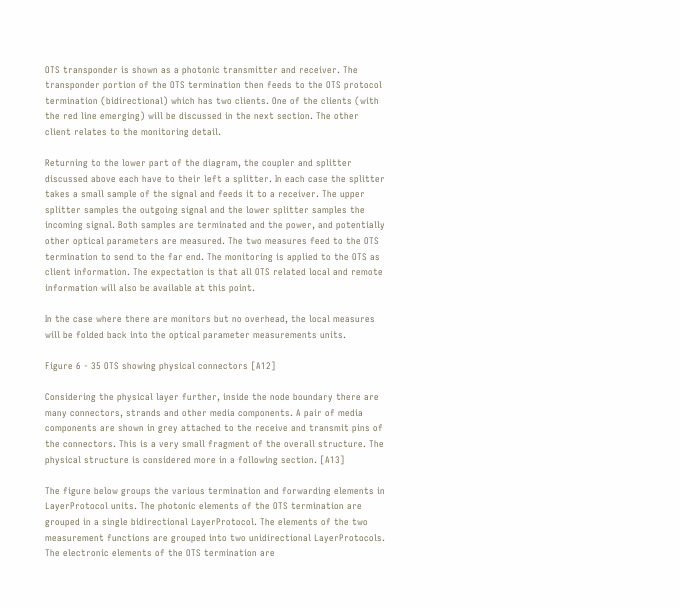OTS transponder is shown as a photonic transmitter and receiver. The transponder portion of the OTS termination then feeds to the OTS protocol termination (bidirectional) which has two clients. One of the clients (with the red line emerging) will be discussed in the next section. The other client relates to the monitoring detail.

Returning to the lower part of the diagram, the coupler and splitter discussed above each have to their left a splitter. In each case the splitter takes a small sample of the signal and feeds it to a receiver. The upper splitter samples the outgoing signal and the lower splitter samples the incoming signal. Both samples are terminated and the power, and potentially other optical parameters are measured. The two measures feed to the OTS termination to send to the far end. The monitoring is applied to the OTS as client information. The expectation is that all OTS related local and remote information will also be available at this point.

In the case where there are monitors but no overhead, the local measures will be folded back into the optical parameter measurements units.

Figure 6 - 35 OTS showing physical connectors [A12]

Considering the physical layer further, inside the node boundary there are many connectors, strands and other media components. A pair of media components are shown in grey attached to the receive and transmit pins of the connectors. This is a very small fragment of the overall structure. The physical structure is considered more in a following section. [A13]

The figure below groups the various termination and forwarding elements in LayerProtocol units. The photonic elements of the OTS termination are grouped in a single bidirectional LayerProtocol. The elements of the two measurement functions are grouped into two unidirectional LayerProtocols. The electronic elements of the OTS termination are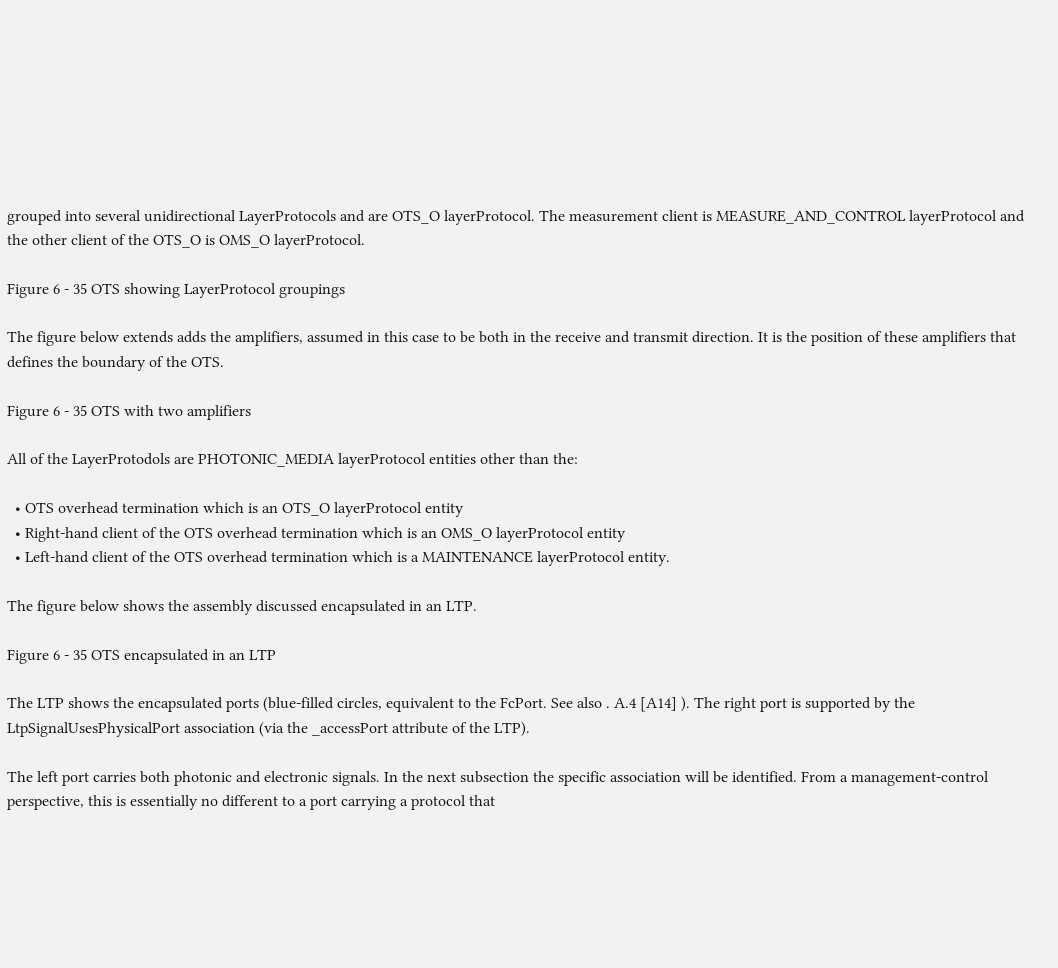grouped into several unidirectional LayerProtocols and are OTS_O layerProtocol. The measurement client is MEASURE_AND_CONTROL layerProtocol and the other client of the OTS_O is OMS_O layerProtocol.

Figure 6 - 35 OTS showing LayerProtocol groupings

The figure below extends adds the amplifiers, assumed in this case to be both in the receive and transmit direction. It is the position of these amplifiers that defines the boundary of the OTS.

Figure 6 - 35 OTS with two amplifiers

All of the LayerProtodols are PHOTONIC_MEDIA layerProtocol entities other than the:

  • OTS overhead termination which is an OTS_O layerProtocol entity
  • Right-hand client of the OTS overhead termination which is an OMS_O layerProtocol entity
  • Left-hand client of the OTS overhead termination which is a MAINTENANCE layerProtocol entity.

The figure below shows the assembly discussed encapsulated in an LTP.

Figure 6 - 35 OTS encapsulated in an LTP

The LTP shows the encapsulated ports (blue-filled circles, equivalent to the FcPort. See also . A.4 [A14] ). The right port is supported by the LtpSignalUsesPhysicalPort association (via the _accessPort attribute of the LTP).

The left port carries both photonic and electronic signals. In the next subsection the specific association will be identified. From a management-control perspective, this is essentially no different to a port carrying a protocol that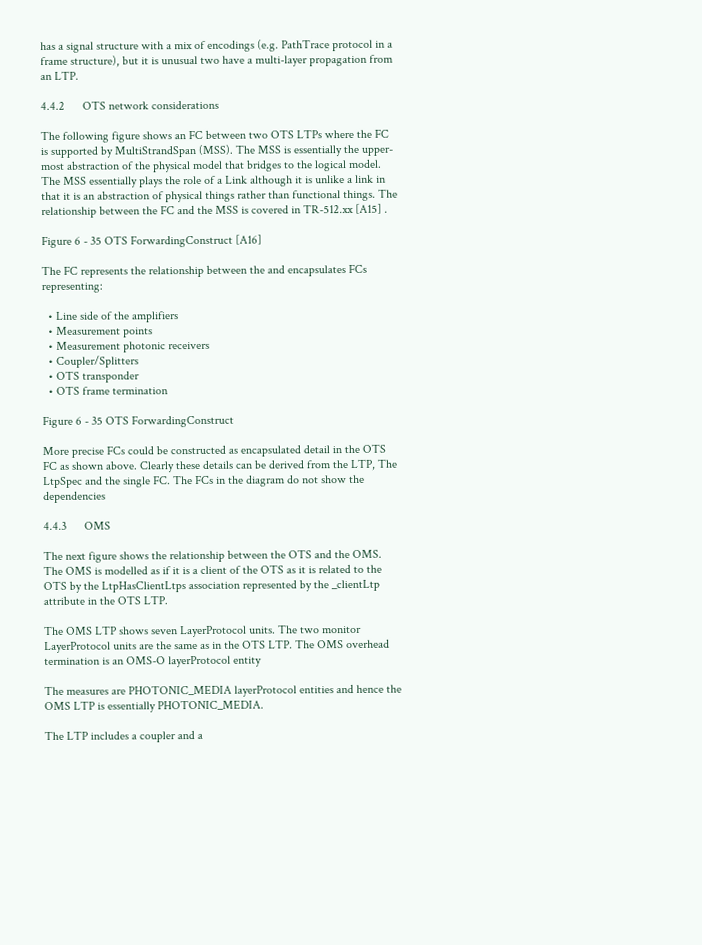has a signal structure with a mix of encodings (e.g. PathTrace protocol in a frame structure), but it is unusual two have a multi-layer propagation from an LTP.

4.4.2      OTS network considerations

The following figure shows an FC between two OTS LTPs where the FC is supported by MultiStrandSpan (MSS). The MSS is essentially the upper-most abstraction of the physical model that bridges to the logical model. The MSS essentially plays the role of a Link although it is unlike a link in that it is an abstraction of physical things rather than functional things. The relationship between the FC and the MSS is covered in TR-512.xx [A15] .

Figure 6 - 35 OTS ForwardingConstruct [A16]

The FC represents the relationship between the and encapsulates FCs representing:

  • Line side of the amplifiers
  • Measurement points
  • Measurement photonic receivers
  • Coupler/Splitters
  • OTS transponder
  • OTS frame termination

Figure 6 - 35 OTS ForwardingConstruct

More precise FCs could be constructed as encapsulated detail in the OTS FC as shown above. Clearly these details can be derived from the LTP, The LtpSpec and the single FC. The FCs in the diagram do not show the dependencies

4.4.3      OMS

The next figure shows the relationship between the OTS and the OMS. The OMS is modelled as if it is a client of the OTS as it is related to the OTS by the LtpHasClientLtps association represented by the _clientLtp attribute in the OTS LTP.

The OMS LTP shows seven LayerProtocol units. The two monitor LayerProtocol units are the same as in the OTS LTP. The OMS overhead termination is an OMS-O layerProtocol entity

The measures are PHOTONIC_MEDIA layerProtocol entities and hence the OMS LTP is essentially PHOTONIC_MEDIA.

The LTP includes a coupler and a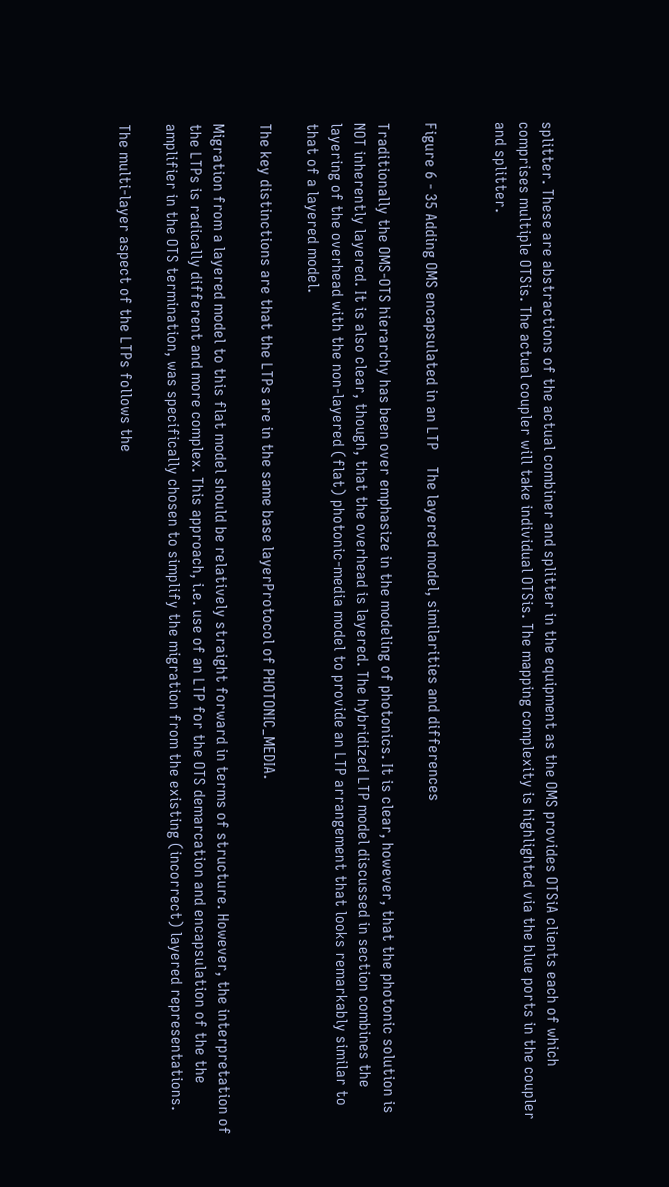splitter. These are abstractions of the actual combiner and splitter in the equipment as the OMS provides OTSiA clients each of which comprises multiple OTSis. The actual coupler will take individual OTSis. The mapping complexity is highlighted via the blue ports in the coupler and splitter.


Figure 6 - 35 Adding OMS encapsulated in an LTP    The layered model, similarities and differences

Traditionally the OMS-OTS hierarchy has been over emphasize in the modeling of photonics. It is clear, however, that the photonic solution is NOT inherently layered. It is also clear, though, that the overhead is layered. The hybridized LTP model discussed in section combines the layering of the overhead with the non-layered (flat) photonic-media model to provide an LTP arrangement that looks remarkably similar to that of a layered model.

The key distinctions are that the LTPs are in the same base layerProtocol of PHOTONIC_MEDIA.

Migration from a layered model to this flat model should be relatively straight forward in terms of structure. However, the interpretation of the LTPs is radically different and more complex. This approach, i.e. use of an LTP for the OTS demarcation and encapsulation of the the amplifier in the OTS termination, was specifically chosen to simplify the migration from the existing (incorrect) layered representations.

The multi-layer aspect of the LTPs follows the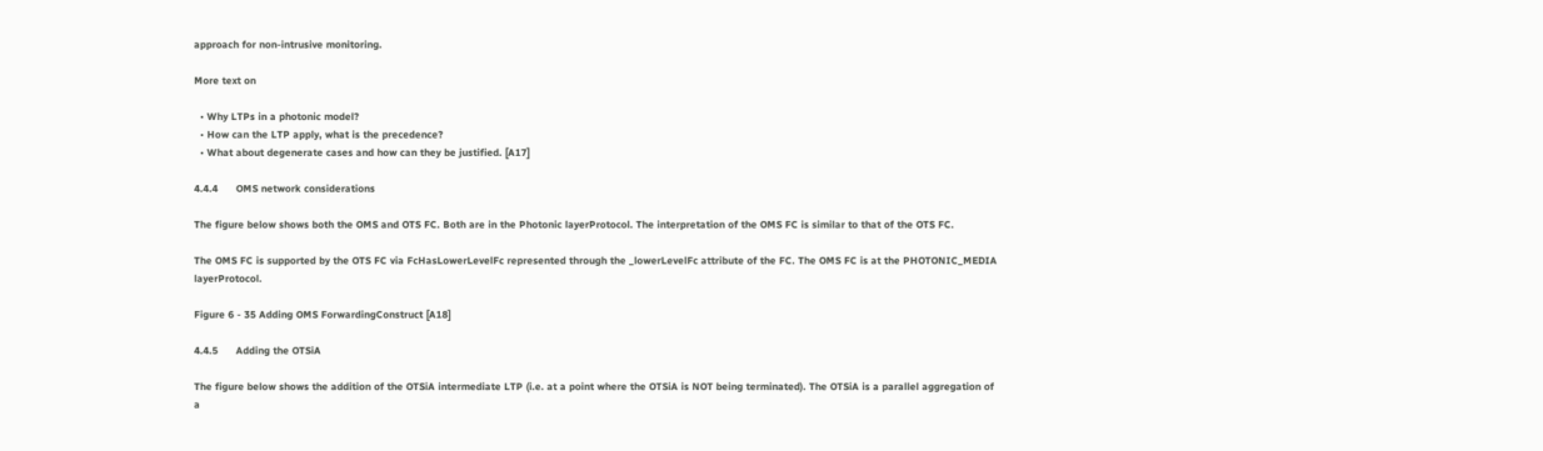approach for non-intrusive monitoring.

More text on

  • Why LTPs in a photonic model?
  • How can the LTP apply, what is the precedence?
  • What about degenerate cases and how can they be justified. [A17]

4.4.4      OMS network considerations

The figure below shows both the OMS and OTS FC. Both are in the Photonic layerProtocol. The interpretation of the OMS FC is similar to that of the OTS FC.

The OMS FC is supported by the OTS FC via FcHasLowerLevelFc represented through the _lowerLevelFc attribute of the FC. The OMS FC is at the PHOTONIC_MEDIA layerProtocol.

Figure 6 - 35 Adding OMS ForwardingConstruct [A18]

4.4.5      Adding the OTSiA

The figure below shows the addition of the OTSiA intermediate LTP (i.e. at a point where the OTSiA is NOT being terminated). The OTSiA is a parallel aggregation of a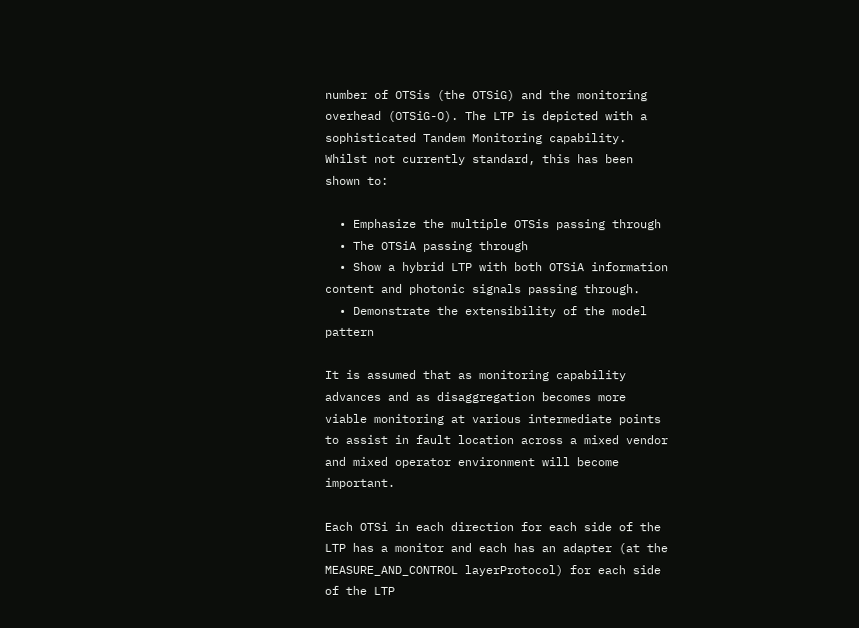number of OTSis (the OTSiG) and the monitoring overhead (OTSiG-O). The LTP is depicted with a sophisticated Tandem Monitoring capability. Whilst not currently standard, this has been shown to:

  • Emphasize the multiple OTSis passing through
  • The OTSiA passing through
  • Show a hybrid LTP with both OTSiA information content and photonic signals passing through.
  • Demonstrate the extensibility of the model pattern

It is assumed that as monitoring capability advances and as disaggregation becomes more viable monitoring at various intermediate points to assist in fault location across a mixed vendor and mixed operator environment will become important.

Each OTSi in each direction for each side of the LTP has a monitor and each has an adapter (at the MEASURE_AND_CONTROL layerProtocol) for each side of the LTP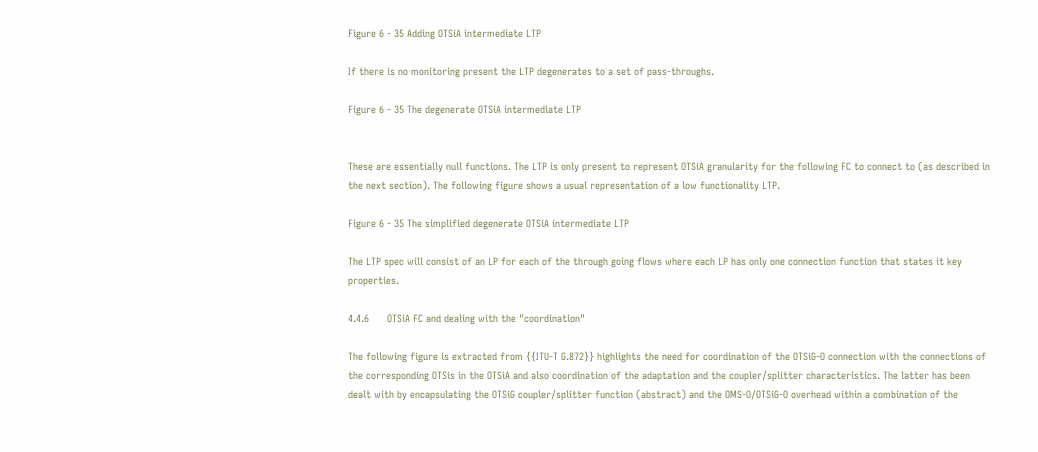Figure 6 - 35 Adding OTSiA intermediate LTP

If there is no monitoring present the LTP degenerates to a set of pass-throughs.

Figure 6 - 35 The degenerate OTSiA intermediate LTP


These are essentially null functions. The LTP is only present to represent OTSiA granularity for the following FC to connect to (as described in the next section). The following figure shows a usual representation of a low functionality LTP.

Figure 6 - 35 The simplified degenerate OTSiA intermediate LTP

The LTP spec will consist of an LP for each of the through going flows where each LP has only one connection function that states it key properties.

4.4.6      OTSiA FC and dealing with the "coordination"

The following figure is extracted from {{ITU-T G.872}} highlights the need for coordination of the OTSiG-O connection with the connections of the corresponding OTSis in the OTSiA and also coordination of the adaptation and the coupler/splitter characteristics. The latter has been dealt with by encapsulating the OTSiG coupler/splitter function (abstract) and the OMS-O/OTSiG-O overhead within a combination of the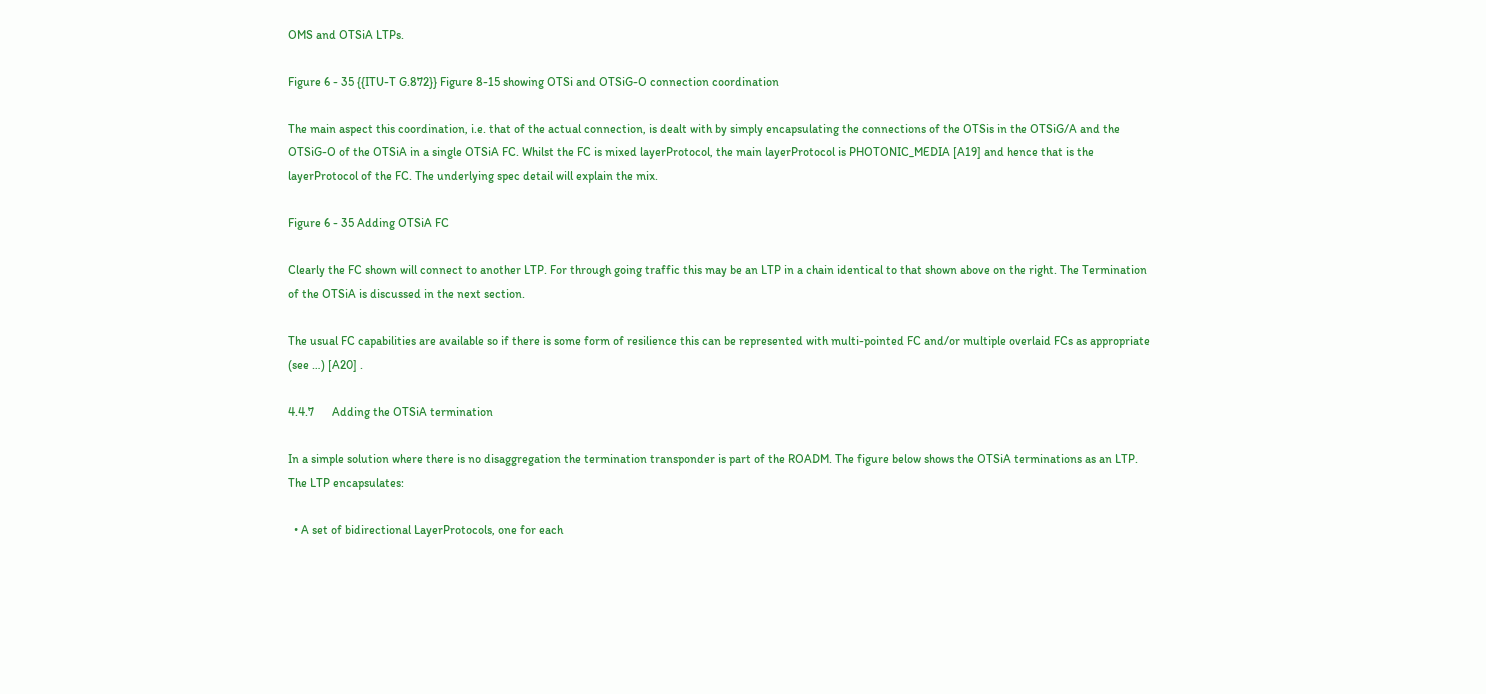OMS and OTSiA LTPs.

Figure 6 - 35 {{ITU-T G.872}} Figure 8-15 showing OTSi and OTSiG-O connection coordination

The main aspect this coordination, i.e. that of the actual connection, is dealt with by simply encapsulating the connections of the OTSis in the OTSiG/A and the OTSiG-O of the OTSiA in a single OTSiA FC. Whilst the FC is mixed layerProtocol, the main layerProtocol is PHOTONIC_MEDIA [A19] and hence that is the layerProtocol of the FC. The underlying spec detail will explain the mix.

Figure 6 - 35 Adding OTSiA FC

Clearly the FC shown will connect to another LTP. For through going traffic this may be an LTP in a chain identical to that shown above on the right. The Termination of the OTSiA is discussed in the next section.

The usual FC capabilities are available so if there is some form of resilience this can be represented with multi-pointed FC and/or multiple overlaid FCs as appropriate (see …) [A20] .

4.4.7      Adding the OTSiA termination

In a simple solution where there is no disaggregation the termination transponder is part of the ROADM. The figure below shows the OTSiA terminations as an LTP. The LTP encapsulates:

  • A set of bidirectional LayerProtocols, one for each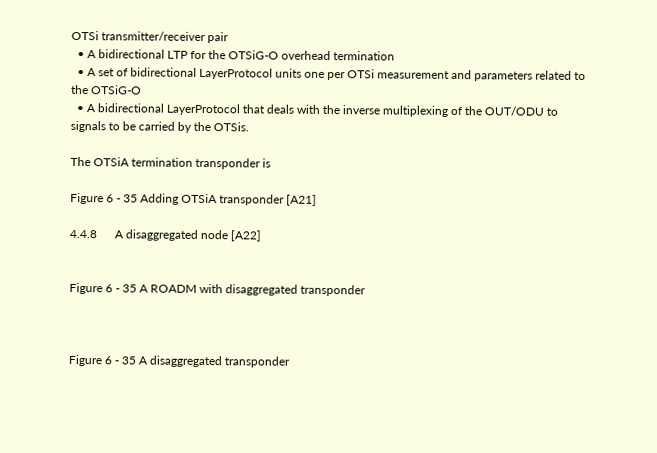OTSi transmitter/receiver pair
  • A bidirectional LTP for the OTSiG-O overhead termination
  • A set of bidirectional LayerProtocol units one per OTSi measurement and parameters related to the OTSiG-O
  • A bidirectional LayerProtocol that deals with the inverse multiplexing of the OUT/ODU to signals to be carried by the OTSis.

The OTSiA termination transponder is

Figure 6 - 35 Adding OTSiA transponder [A21]

4.4.8      A disaggregated node [A22]


Figure 6 - 35 A ROADM with disaggregated transponder



Figure 6 - 35 A disaggregated transponder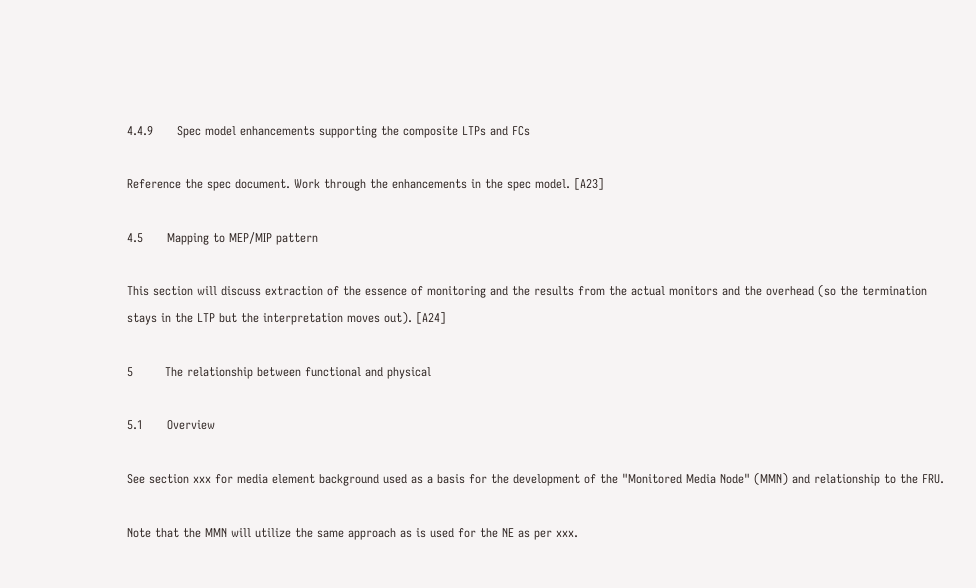4.4.9      Spec model enhancements supporting the composite LTPs and FCs

Reference the spec document. Work through the enhancements in the spec model. [A23]

4.5      Mapping to MEP/MIP pattern

This section will discuss extraction of the essence of monitoring and the results from the actual monitors and the overhead (so the termination stays in the LTP but the interpretation moves out). [A24]

5        The relationship between functional and physical

5.1      Overview

See section xxx for media element background used as a basis for the development of the "Monitored Media Node" (MMN) and relationship to the FRU.

Note that the MMN will utilize the same approach as is used for the NE as per xxx.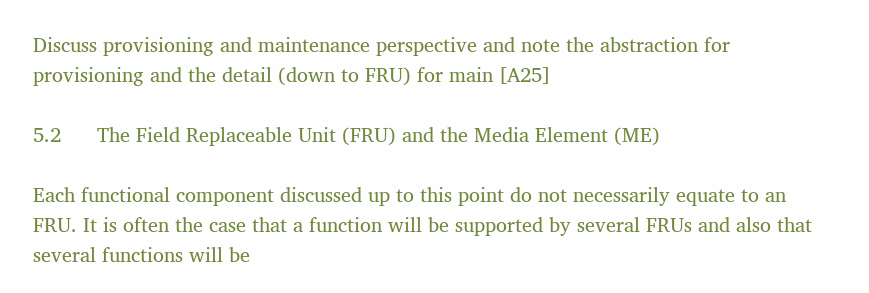Discuss provisioning and maintenance perspective and note the abstraction for provisioning and the detail (down to FRU) for main [A25]

5.2      The Field Replaceable Unit (FRU) and the Media Element (ME)

Each functional component discussed up to this point do not necessarily equate to an FRU. It is often the case that a function will be supported by several FRUs and also that several functions will be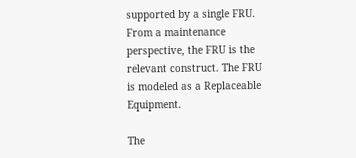supported by a single FRU. From a maintenance perspective, the FRU is the relevant construct. The FRU is modeled as a Replaceable Equipment.

The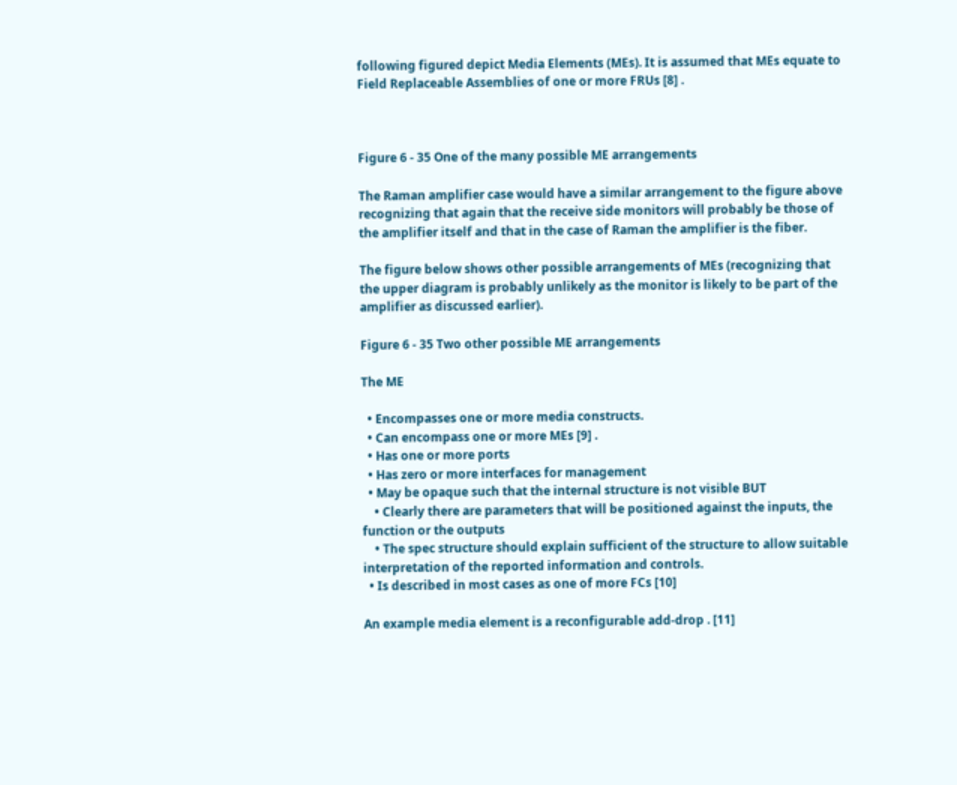following figured depict Media Elements (MEs). It is assumed that MEs equate to Field Replaceable Assemblies of one or more FRUs [8] .



Figure 6 - 35 One of the many possible ME arrangements

The Raman amplifier case would have a similar arrangement to the figure above recognizing that again that the receive side monitors will probably be those of the amplifier itself and that in the case of Raman the amplifier is the fiber.

The figure below shows other possible arrangements of MEs (recognizing that the upper diagram is probably unlikely as the monitor is likely to be part of the amplifier as discussed earlier).

Figure 6 - 35 Two other possible ME arrangements

The ME

  • Encompasses one or more media constructs.
  • Can encompass one or more MEs [9] .
  • Has one or more ports
  • Has zero or more interfaces for management
  • May be opaque such that the internal structure is not visible BUT
    • Clearly there are parameters that will be positioned against the inputs, the function or the outputs
    • The spec structure should explain sufficient of the structure to allow suitable interpretation of the reported information and controls.
  • Is described in most cases as one of more FCs [10]

An example media element is a reconfigurable add-drop . [11]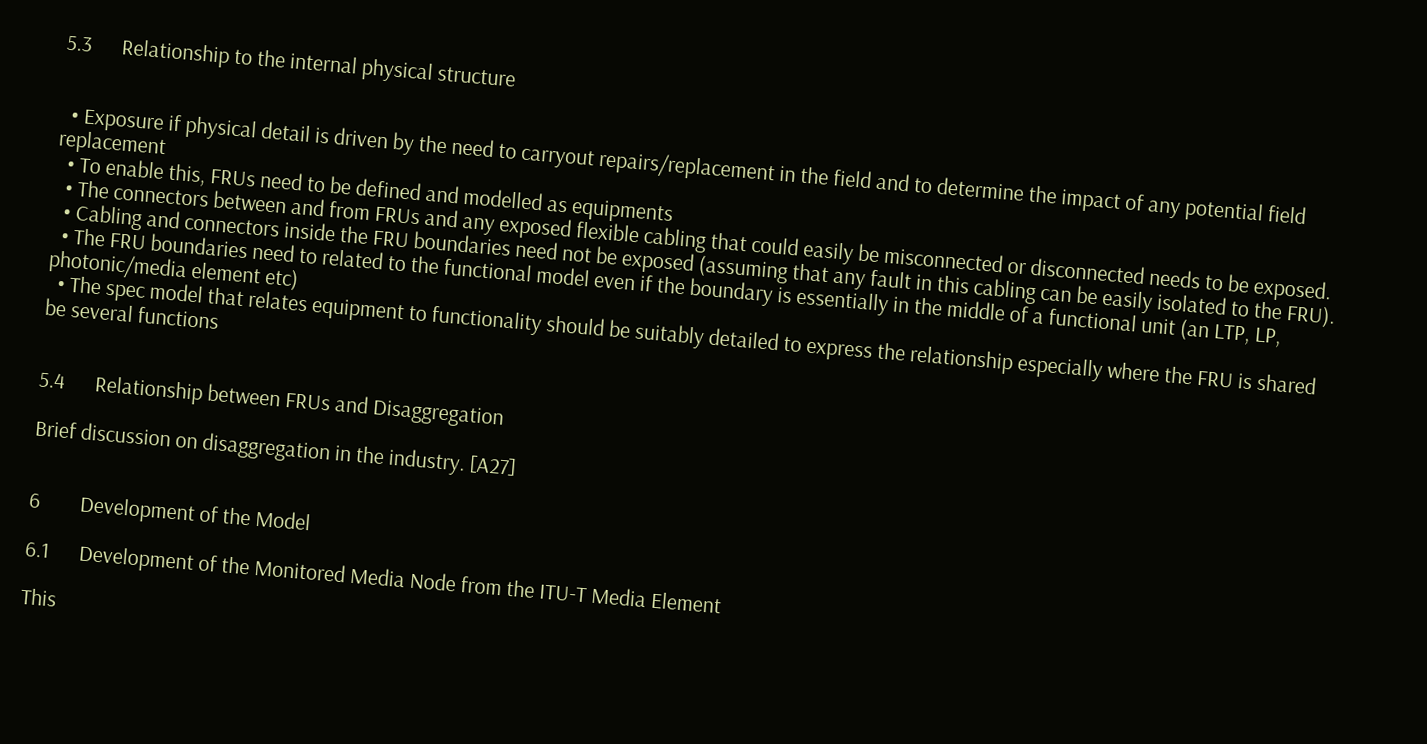5.3      Relationship to the internal physical structure


  • Exposure if physical detail is driven by the need to carryout repairs/replacement in the field and to determine the impact of any potential field replacement
  • To enable this, FRUs need to be defined and modelled as equipments
  • The connectors between and from FRUs and any exposed flexible cabling that could easily be misconnected or disconnected needs to be exposed.
  • Cabling and connectors inside the FRU boundaries need not be exposed (assuming that any fault in this cabling can be easily isolated to the FRU).
  • The FRU boundaries need to related to the functional model even if the boundary is essentially in the middle of a functional unit (an LTP, LP, photonic/media element etc)
  • The spec model that relates equipment to functionality should be suitably detailed to express the relationship especially where the FRU is shared be several functions


5.4      Relationship between FRUs and Disaggregation

Brief discussion on disaggregation in the industry. [A27]


6        Development of the Model

6.1      Development of the Monitored Media Node from the ITU-T Media Element

This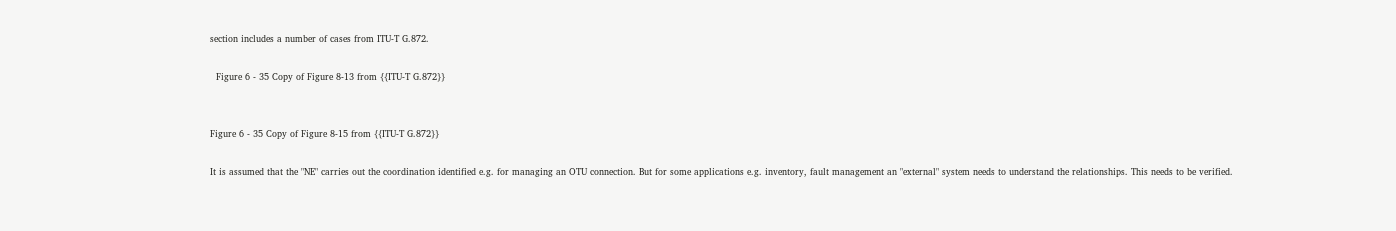section includes a number of cases from ITU-T G.872.

  Figure 6 - 35 Copy of Figure 8-13 from {{ITU-T G.872}}


Figure 6 - 35 Copy of Figure 8-15 from {{ITU-T G.872}}

It is assumed that the "NE" carries out the coordination identified e.g. for managing an OTU connection. But for some applications e.g. inventory, fault management an "external" system needs to understand the relationships. This needs to be verified.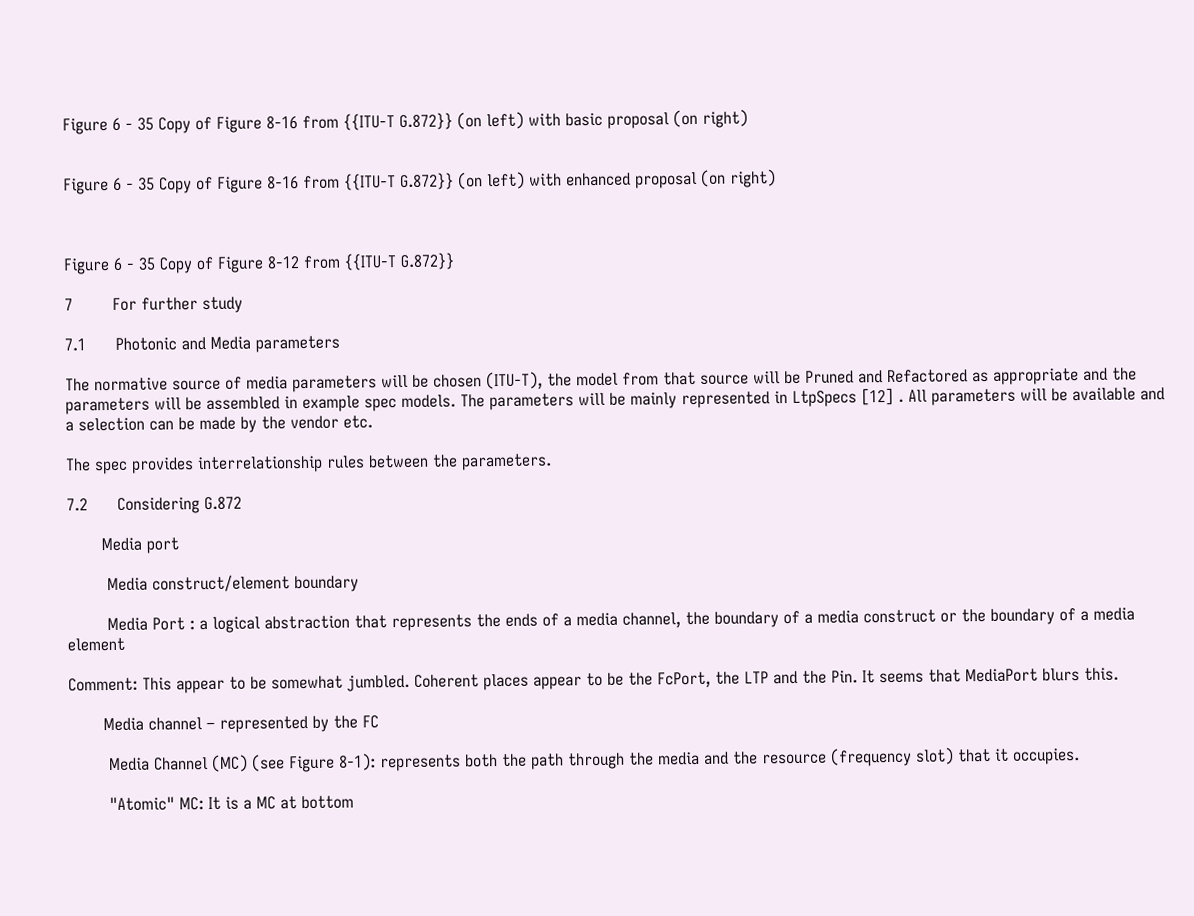Figure 6 - 35 Copy of Figure 8-16 from {{ITU-T G.872}} (on left) with basic proposal (on right)


Figure 6 - 35 Copy of Figure 8-16 from {{ITU-T G.872}} (on left) with enhanced proposal (on right)



Figure 6 - 35 Copy of Figure 8-12 from {{ITU-T G.872}}

7        For further study

7.1      Photonic and Media parameters

The normative source of media parameters will be chosen (ITU-T), the model from that source will be Pruned and Refactored as appropriate and the parameters will be assembled in example spec models. The parameters will be mainly represented in LtpSpecs [12] . All parameters will be available and a selection can be made by the vendor etc.

The spec provides interrelationship rules between the parameters.

7.2      Considering G.872

       Media port

        Media construct/element boundary

        Media Port : a logical abstraction that represents the ends of a media channel, the boundary of a media construct or the boundary of a media element

Comment: This appear to be somewhat jumbled. Coherent places appear to be the FcPort, the LTP and the Pin. It seems that MediaPort blurs this.

       Media channel – represented by the FC

        Media Channel (MC) (see Figure 8-1): represents both the path through the media and the resource (frequency slot) that it occupies.

        "Atomic" MC: It is a MC at bottom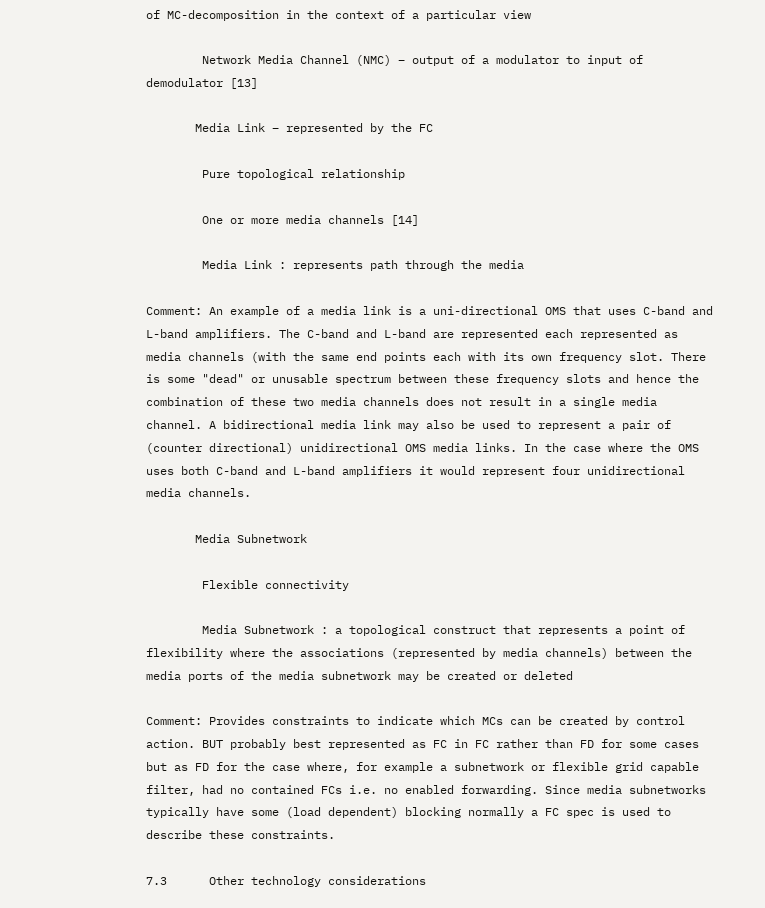of MC-decomposition in the context of a particular view

        Network Media Channel (NMC) – output of a modulator to input of demodulator [13]

       Media Link – represented by the FC

        Pure topological relationship

        One or more media channels [14]

        Media Link : represents path through the media

Comment: An example of a media link is a uni-directional OMS that uses C-band and L-band amplifiers. The C-band and L-band are represented each represented as media channels (with the same end points each with its own frequency slot. There is some "dead" or unusable spectrum between these frequency slots and hence the combination of these two media channels does not result in a single media channel. A bidirectional media link may also be used to represent a pair of (counter directional) unidirectional OMS media links. In the case where the OMS uses both C-band and L-band amplifiers it would represent four unidirectional media channels.

       Media Subnetwork

        Flexible connectivity

        Media Subnetwork : a topological construct that represents a point of flexibility where the associations (represented by media channels) between the media ports of the media subnetwork may be created or deleted

Comment: Provides constraints to indicate which MCs can be created by control action. BUT probably best represented as FC in FC rather than FD for some cases but as FD for the case where, for example a subnetwork or flexible grid capable filter, had no contained FCs i.e. no enabled forwarding. Since media subnetworks typically have some (load dependent) blocking normally a FC spec is used to describe these constraints.

7.3      Other technology considerations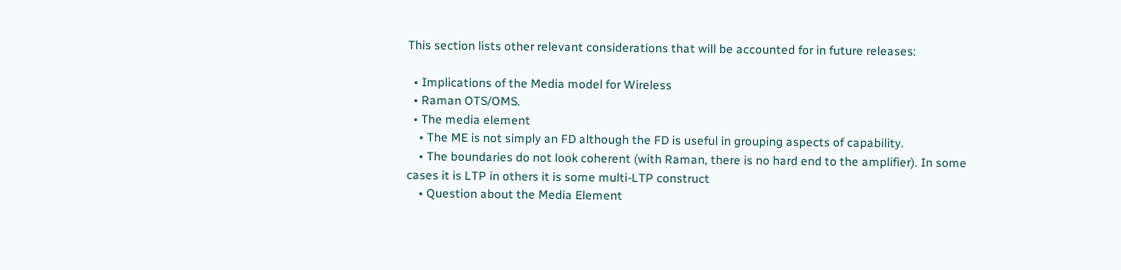This section lists other relevant considerations that will be accounted for in future releases:

  • Implications of the Media model for Wireless
  • Raman OTS/OMS.
  • The media element
    • The ME is not simply an FD although the FD is useful in grouping aspects of capability.
    • The boundaries do not look coherent (with Raman, there is no hard end to the amplifier). In some cases it is LTP in others it is some multi-LTP construct
    • Question about the Media Element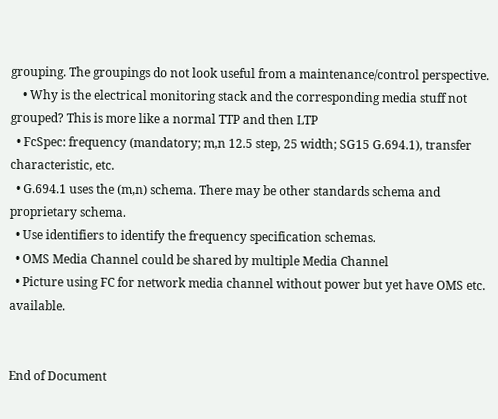grouping. The groupings do not look useful from a maintenance/control perspective.
    • Why is the electrical monitoring stack and the corresponding media stuff not grouped? This is more like a normal TTP and then LTP
  • FcSpec: frequency (mandatory; m,n 12.5 step, 25 width; SG15 G.694.1), transfer characteristic, etc.
  • G.694.1 uses the (m,n) schema. There may be other standards schema and proprietary schema.
  • Use identifiers to identify the frequency specification schemas.
  • OMS Media Channel could be shared by multiple Media Channel
  • Picture using FC for network media channel without power but yet have OMS etc. available.


End of Document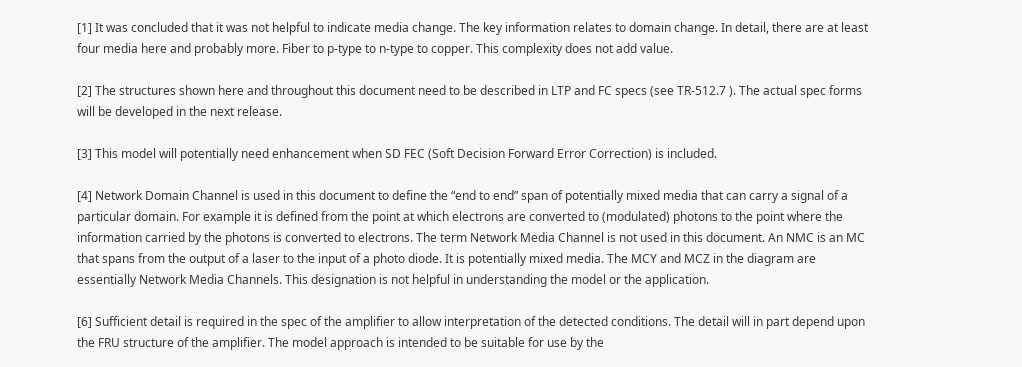[1] It was concluded that it was not helpful to indicate media change. The key information relates to domain change. In detail, there are at least four media here and probably more. Fiber to p-type to n-type to copper. This complexity does not add value.

[2] The structures shown here and throughout this document need to be described in LTP and FC specs (see TR-512.7 ). The actual spec forms will be developed in the next release.

[3] This model will potentially need enhancement when SD FEC (Soft Decision Forward Error Correction) is included.

[4] Network Domain Channel is used in this document to define the “end to end” span of potentially mixed media that can carry a signal of a particular domain. For example it is defined from the point at which electrons are converted to (modulated) photons to the point where the information carried by the photons is converted to electrons. The term Network Media Channel is not used in this document. An NMC is an MC that spans from the output of a laser to the input of a photo diode. It is potentially mixed media. The MCY and MCZ in the diagram are essentially Network Media Channels. This designation is not helpful in understanding the model or the application.

[6] Sufficient detail is required in the spec of the amplifier to allow interpretation of the detected conditions. The detail will in part depend upon the FRU structure of the amplifier. The model approach is intended to be suitable for use by the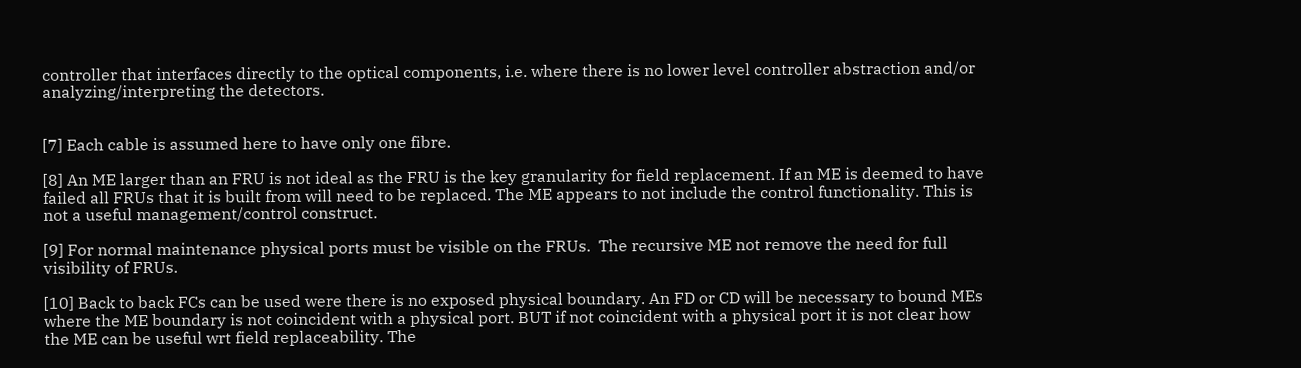controller that interfaces directly to the optical components, i.e. where there is no lower level controller abstraction and/or analyzing/interpreting the detectors.


[7] Each cable is assumed here to have only one fibre.

[8] An ME larger than an FRU is not ideal as the FRU is the key granularity for field replacement. If an ME is deemed to have failed all FRUs that it is built from will need to be replaced. The ME appears to not include the control functionality. This is not a useful management/control construct.

[9] For normal maintenance physical ports must be visible on the FRUs.  The recursive ME not remove the need for full visibility of FRUs.

[10] Back to back FCs can be used were there is no exposed physical boundary. An FD or CD will be necessary to bound MEs where the ME boundary is not coincident with a physical port. BUT if not coincident with a physical port it is not clear how the ME can be useful wrt field replaceability. The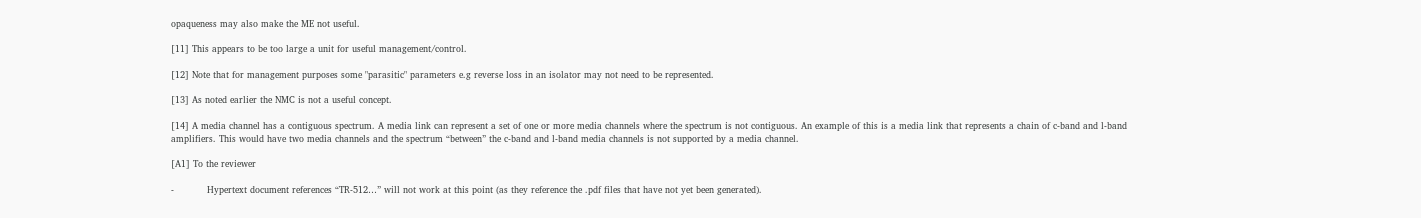opaqueness may also make the ME not useful.

[11] This appears to be too large a unit for useful management/control.

[12] Note that for management purposes some "parasitic" parameters e.g reverse loss in an isolator may not need to be represented.

[13] As noted earlier the NMC is not a useful concept.

[14] A media channel has a contiguous spectrum. A media link can represent a set of one or more media channels where the spectrum is not contiguous. An example of this is a media link that represents a chain of c-band and l-band amplifiers. This would have two media channels and the spectrum “between” the c-band and l-band media channels is not supported by a media channel.

[A1] To the reviewer

-           Hypertext document references “TR-512…” will not work at this point (as they reference the .pdf files that have not yet been generated).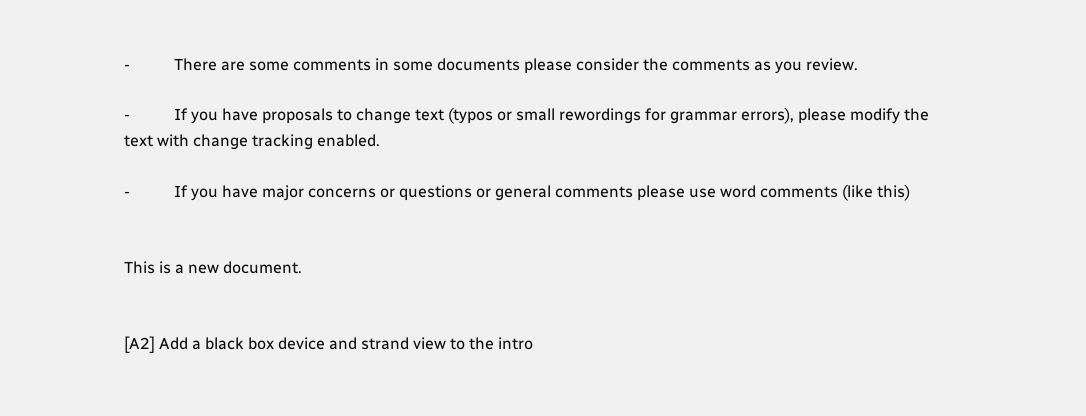-           There are some comments in some documents please consider the comments as you review.

-           If you have proposals to change text (typos or small rewordings for grammar errors), please modify the text with change tracking enabled.

-           If you have major concerns or questions or general comments please use word comments (like this)


This is a new document.


[A2] Add a black box device and strand view to the intro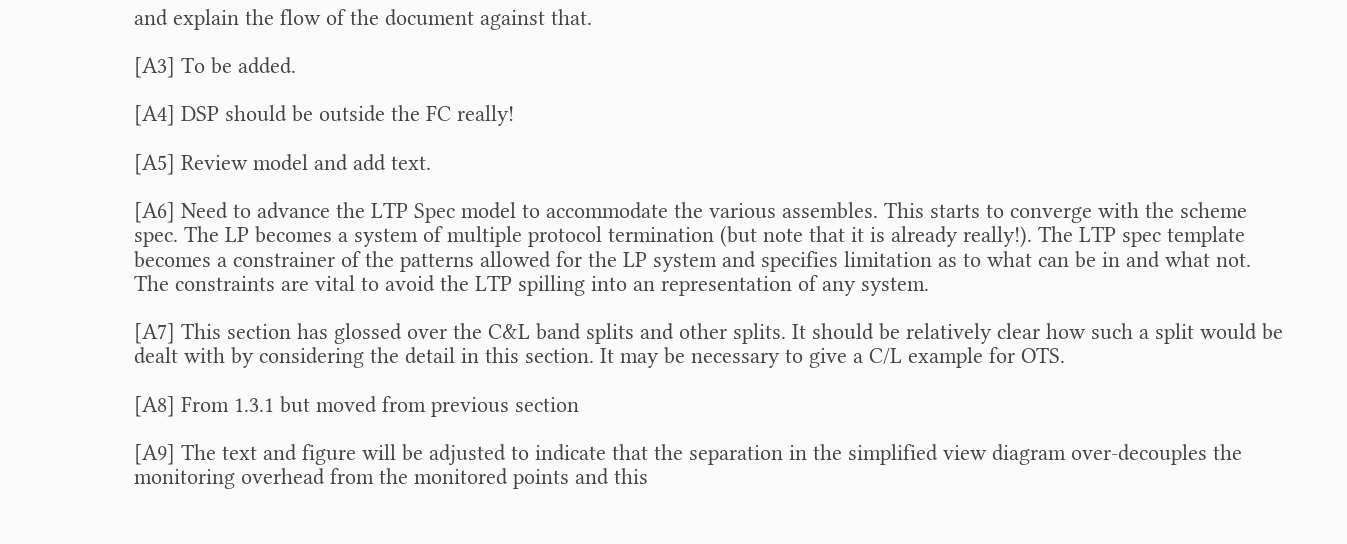and explain the flow of the document against that.

[A3] To be added.

[A4] DSP should be outside the FC really!

[A5] Review model and add text.

[A6] Need to advance the LTP Spec model to accommodate the various assembles. This starts to converge with the scheme spec. The LP becomes a system of multiple protocol termination (but note that it is already really!). The LTP spec template becomes a constrainer of the patterns allowed for the LP system and specifies limitation as to what can be in and what not. The constraints are vital to avoid the LTP spilling into an representation of any system.

[A7] This section has glossed over the C&L band splits and other splits. It should be relatively clear how such a split would be dealt with by considering the detail in this section. It may be necessary to give a C/L example for OTS.

[A8] From 1.3.1 but moved from previous section

[A9] The text and figure will be adjusted to indicate that the separation in the simplified view diagram over-decouples the monitoring overhead from the monitored points and this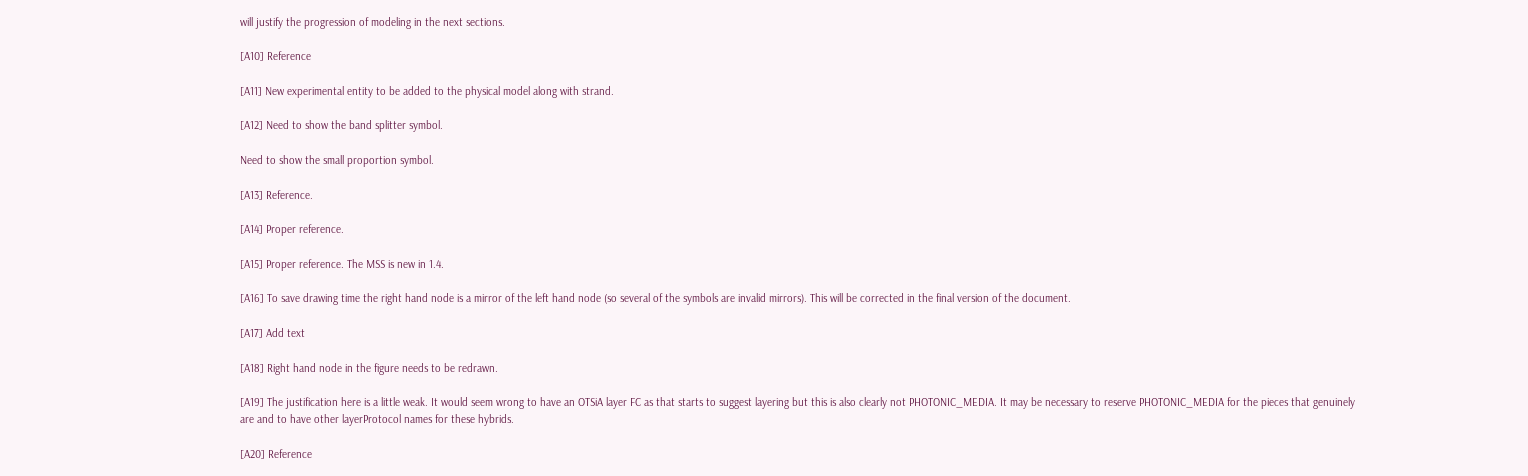will justify the progression of modeling in the next sections.

[A10] Reference

[A11] New experimental entity to be added to the physical model along with strand.

[A12] Need to show the band splitter symbol.

Need to show the small proportion symbol.

[A13] Reference.

[A14] Proper reference.

[A15] Proper reference. The MSS is new in 1.4.

[A16] To save drawing time the right hand node is a mirror of the left hand node (so several of the symbols are invalid mirrors). This will be corrected in the final version of the document.

[A17] Add text

[A18] Right hand node in the figure needs to be redrawn.

[A19] The justification here is a little weak. It would seem wrong to have an OTSiA layer FC as that starts to suggest layering but this is also clearly not PHOTONIC_MEDIA. It may be necessary to reserve PHOTONIC_MEDIA for the pieces that genuinely are and to have other layerProtocol names for these hybrids.

[A20] Reference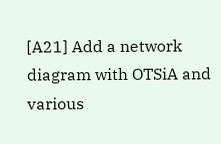[A21] Add a network diagram with OTSiA and various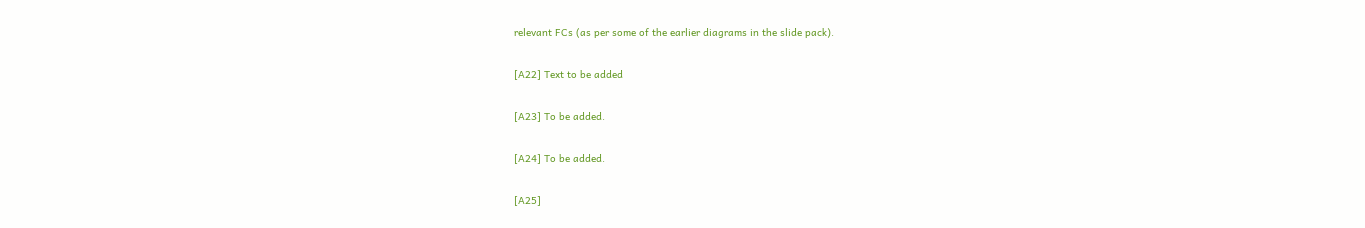relevant FCs (as per some of the earlier diagrams in the slide pack).

[A22] Text to be added

[A23] To be added.

[A24] To be added.

[A25]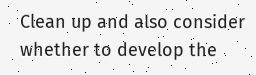Clean up and also consider whether to develop the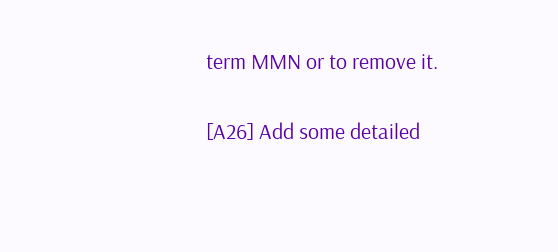term MMN or to remove it.

[A26] Add some detailed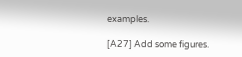examples.

[A27] Add some figures.